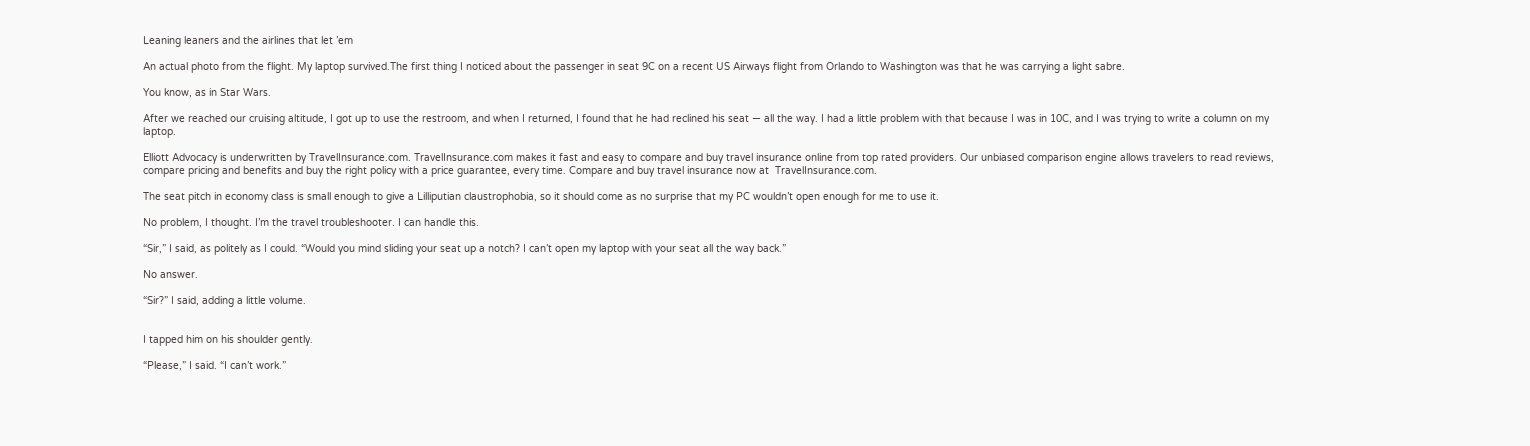Leaning leaners and the airlines that let ’em

An actual photo from the flight. My laptop survived.The first thing I noticed about the passenger in seat 9C on a recent US Airways flight from Orlando to Washington was that he was carrying a light sabre.

You know, as in Star Wars.

After we reached our cruising altitude, I got up to use the restroom, and when I returned, I found that he had reclined his seat — all the way. I had a little problem with that because I was in 10C, and I was trying to write a column on my laptop.

Elliott Advocacy is underwritten by TravelInsurance.com. TravelInsurance.com makes it fast and easy to compare and buy travel insurance online from top rated providers. Our unbiased comparison engine allows travelers to read reviews, compare pricing and benefits and buy the right policy with a price guarantee, every time. Compare and buy travel insurance now at  TravelInsurance.com.

The seat pitch in economy class is small enough to give a Lilliputian claustrophobia, so it should come as no surprise that my PC wouldn’t open enough for me to use it.

No problem, I thought. I’m the travel troubleshooter. I can handle this.

“Sir,” I said, as politely as I could. “Would you mind sliding your seat up a notch? I can’t open my laptop with your seat all the way back.”

No answer.

“Sir?” I said, adding a little volume.


I tapped him on his shoulder gently.

“Please,” I said. “I can’t work.”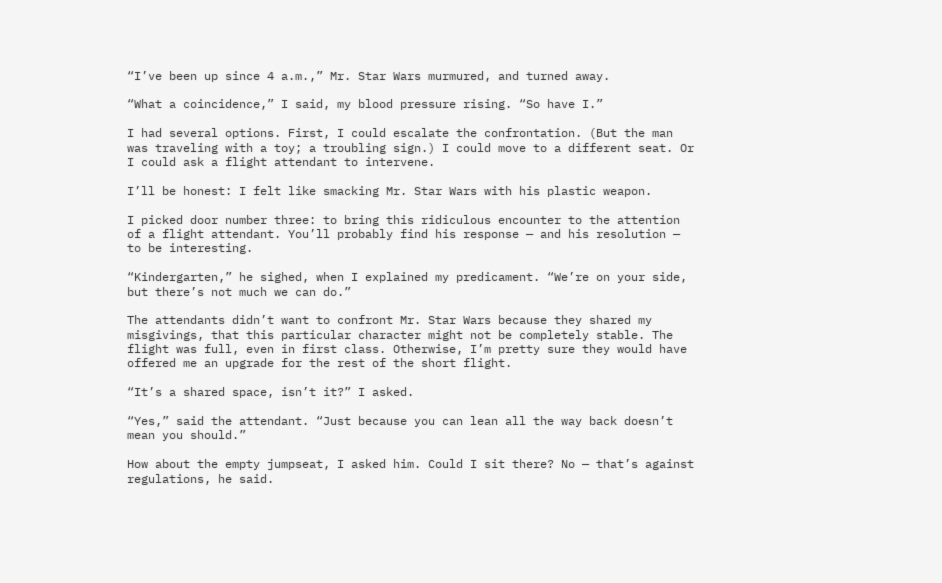“I’ve been up since 4 a.m.,” Mr. Star Wars murmured, and turned away.

“What a coincidence,” I said, my blood pressure rising. “So have I.”

I had several options. First, I could escalate the confrontation. (But the man was traveling with a toy; a troubling sign.) I could move to a different seat. Or I could ask a flight attendant to intervene.

I’ll be honest: I felt like smacking Mr. Star Wars with his plastic weapon.

I picked door number three: to bring this ridiculous encounter to the attention of a flight attendant. You’ll probably find his response — and his resolution — to be interesting.

“Kindergarten,” he sighed, when I explained my predicament. “We’re on your side, but there’s not much we can do.”

The attendants didn’t want to confront Mr. Star Wars because they shared my misgivings, that this particular character might not be completely stable. The flight was full, even in first class. Otherwise, I’m pretty sure they would have offered me an upgrade for the rest of the short flight.

“It’s a shared space, isn’t it?” I asked.

“Yes,” said the attendant. “Just because you can lean all the way back doesn’t mean you should.”

How about the empty jumpseat, I asked him. Could I sit there? No — that’s against regulations, he said.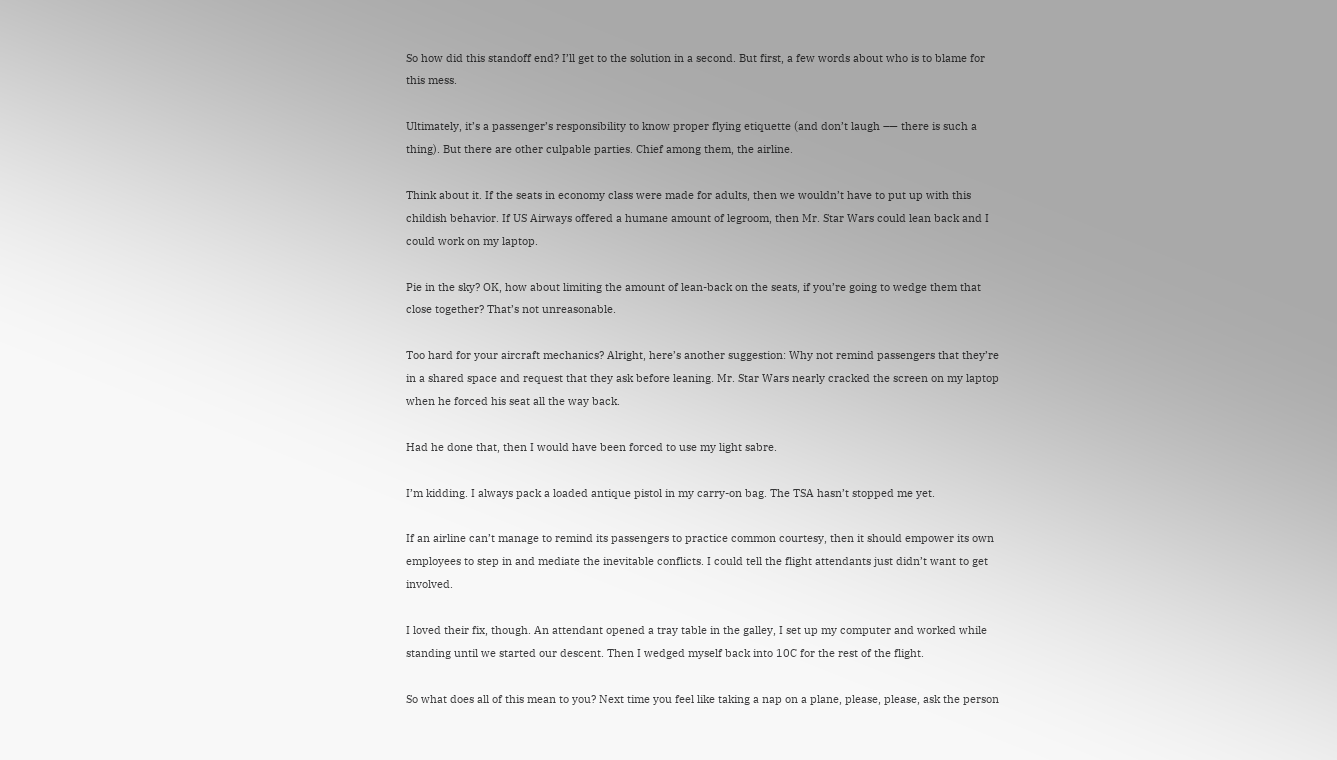So how did this standoff end? I’ll get to the solution in a second. But first, a few words about who is to blame for this mess.

Ultimately, it’s a passenger’s responsibility to know proper flying etiquette (and don’t laugh –— there is such a thing). But there are other culpable parties. Chief among them, the airline.

Think about it. If the seats in economy class were made for adults, then we wouldn’t have to put up with this childish behavior. If US Airways offered a humane amount of legroom, then Mr. Star Wars could lean back and I could work on my laptop.

Pie in the sky? OK, how about limiting the amount of lean-back on the seats, if you’re going to wedge them that close together? That’s not unreasonable.

Too hard for your aircraft mechanics? Alright, here’s another suggestion: Why not remind passengers that they’re in a shared space and request that they ask before leaning. Mr. Star Wars nearly cracked the screen on my laptop when he forced his seat all the way back.

Had he done that, then I would have been forced to use my light sabre.

I’m kidding. I always pack a loaded antique pistol in my carry-on bag. The TSA hasn’t stopped me yet.

If an airline can’t manage to remind its passengers to practice common courtesy, then it should empower its own employees to step in and mediate the inevitable conflicts. I could tell the flight attendants just didn’t want to get involved.

I loved their fix, though. An attendant opened a tray table in the galley, I set up my computer and worked while standing until we started our descent. Then I wedged myself back into 10C for the rest of the flight.

So what does all of this mean to you? Next time you feel like taking a nap on a plane, please, please, ask the person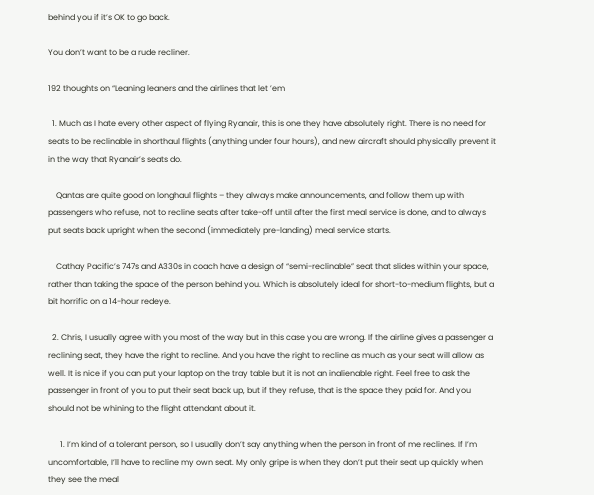behind you if it’s OK to go back.

You don’t want to be a rude recliner.

192 thoughts on “Leaning leaners and the airlines that let ’em

  1. Much as I hate every other aspect of flying Ryanair, this is one they have absolutely right. There is no need for seats to be reclinable in shorthaul flights (anything under four hours), and new aircraft should physically prevent it in the way that Ryanair’s seats do.

    Qantas are quite good on longhaul flights – they always make announcements, and follow them up with passengers who refuse, not to recline seats after take-off until after the first meal service is done, and to always put seats back upright when the second (immediately pre-landing) meal service starts.

    Cathay Pacific’s 747s and A330s in coach have a design of “semi-reclinable” seat that slides within your space, rather than taking the space of the person behind you. Which is absolutely ideal for short-to-medium flights, but a bit horrific on a 14-hour redeye.

  2. Chris, I usually agree with you most of the way but in this case you are wrong. If the airline gives a passenger a reclining seat, they have the right to recline. And you have the right to recline as much as your seat will allow as well. It is nice if you can put your laptop on the tray table but it is not an inalienable right. Feel free to ask the passenger in front of you to put their seat back up, but if they refuse, that is the space they paid for. And you should not be whining to the flight attendant about it.

      1. I’m kind of a tolerant person, so I usually don’t say anything when the person in front of me reclines. If I’m uncomfortable, I’ll have to recline my own seat. My only gripe is when they don’t put their seat up quickly when they see the meal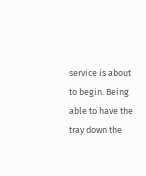service is about to begin. Being able to have the tray down the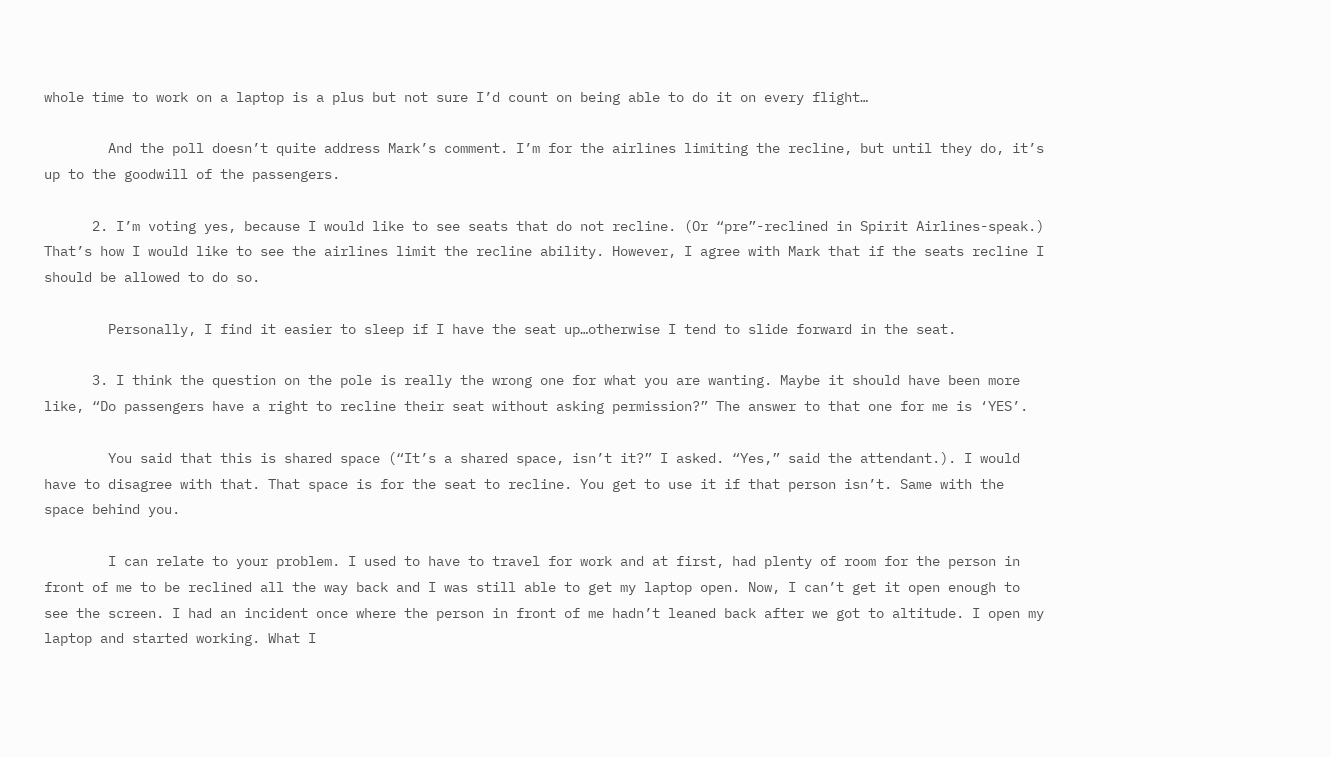whole time to work on a laptop is a plus but not sure I’d count on being able to do it on every flight…

        And the poll doesn’t quite address Mark’s comment. I’m for the airlines limiting the recline, but until they do, it’s up to the goodwill of the passengers.

      2. I’m voting yes, because I would like to see seats that do not recline. (Or “pre”-reclined in Spirit Airlines-speak.) That’s how I would like to see the airlines limit the recline ability. However, I agree with Mark that if the seats recline I should be allowed to do so.

        Personally, I find it easier to sleep if I have the seat up…otherwise I tend to slide forward in the seat.

      3. I think the question on the pole is really the wrong one for what you are wanting. Maybe it should have been more like, “Do passengers have a right to recline their seat without asking permission?” The answer to that one for me is ‘YES’.

        You said that this is shared space (“It’s a shared space, isn’t it?” I asked. “Yes,” said the attendant.). I would have to disagree with that. That space is for the seat to recline. You get to use it if that person isn’t. Same with the space behind you.

        I can relate to your problem. I used to have to travel for work and at first, had plenty of room for the person in front of me to be reclined all the way back and I was still able to get my laptop open. Now, I can’t get it open enough to see the screen. I had an incident once where the person in front of me hadn’t leaned back after we got to altitude. I open my laptop and started working. What I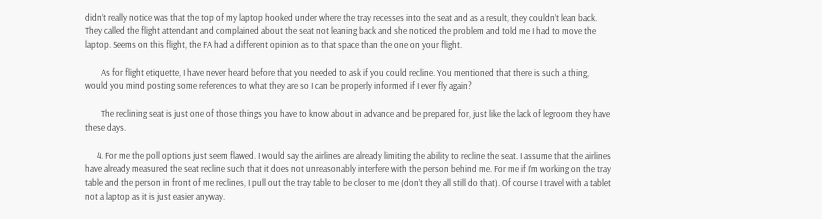didn’t really notice was that the top of my laptop hooked under where the tray recesses into the seat and as a result, they couldn’t lean back. They called the flight attendant and complained about the seat not leaning back and she noticed the problem and told me I had to move the laptop. Seems on this flight, the FA had a different opinion as to that space than the one on your flight.

        As for flight etiquette, I have never heard before that you needed to ask if you could recline. You mentioned that there is such a thing, would you mind posting some references to what they are so I can be properly informed if I ever fly again?

        The reclining seat is just one of those things you have to know about in advance and be prepared for, just like the lack of legroom they have these days.

      4. For me the poll options just seem flawed. I would say the airlines are already limiting the ability to recline the seat. I assume that the airlines have already measured the seat recline such that it does not unreasonably interfere with the person behind me. For me if I’m working on the tray table and the person in front of me reclines, I pull out the tray table to be closer to me (don’t they all still do that). Of course I travel with a tablet not a laptop as it is just easier anyway.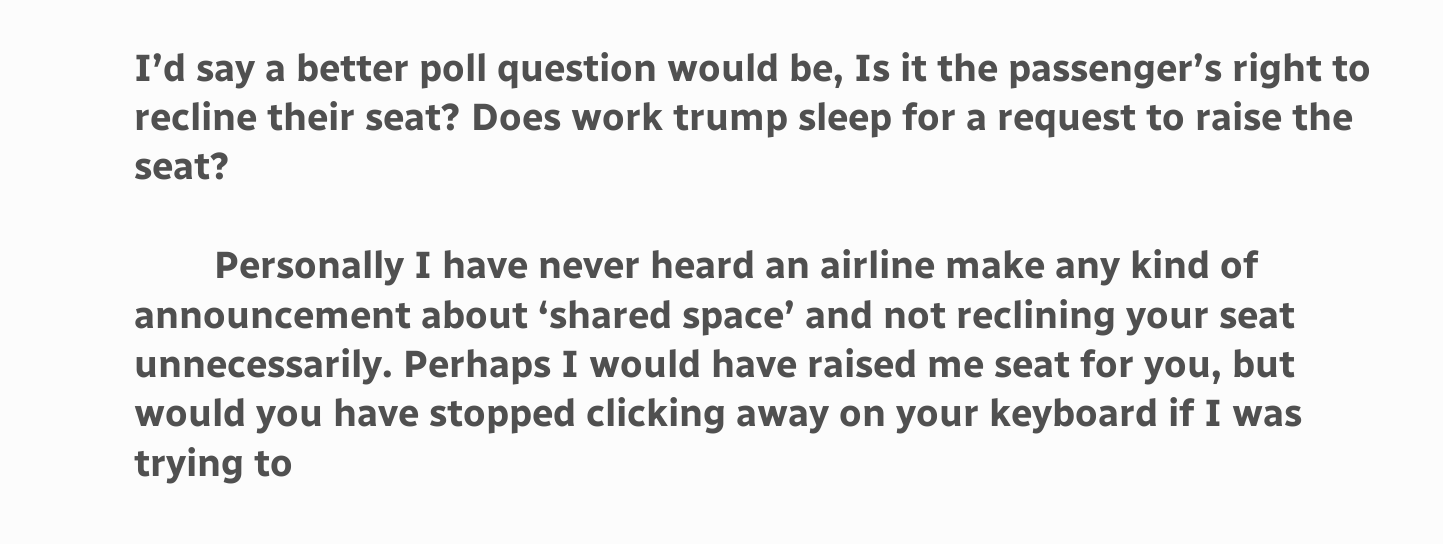I’d say a better poll question would be, Is it the passenger’s right to recline their seat? Does work trump sleep for a request to raise the seat?

        Personally I have never heard an airline make any kind of announcement about ‘shared space’ and not reclining your seat unnecessarily. Perhaps I would have raised me seat for you, but would you have stopped clicking away on your keyboard if I was trying to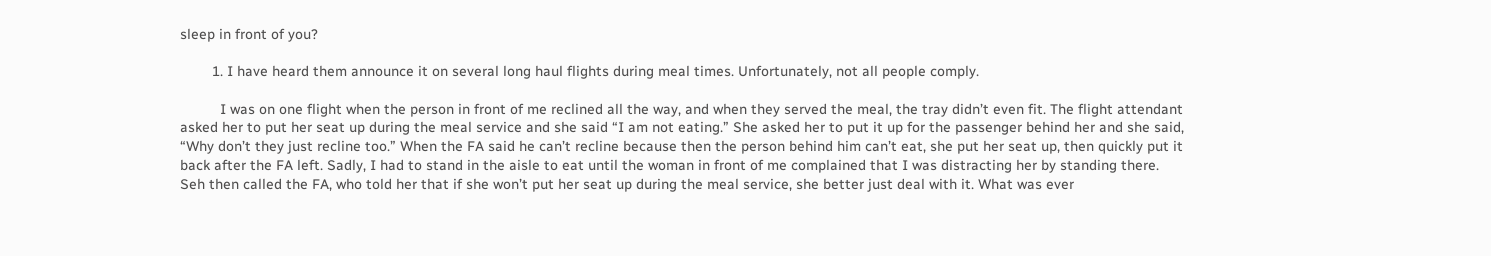sleep in front of you?

        1. I have heard them announce it on several long haul flights during meal times. Unfortunately, not all people comply.

          I was on one flight when the person in front of me reclined all the way, and when they served the meal, the tray didn’t even fit. The flight attendant asked her to put her seat up during the meal service and she said “I am not eating.” She asked her to put it up for the passenger behind her and she said, “Why don’t they just recline too.” When the FA said he can’t recline because then the person behind him can’t eat, she put her seat up, then quickly put it back after the FA left. Sadly, I had to stand in the aisle to eat until the woman in front of me complained that I was distracting her by standing there. Seh then called the FA, who told her that if she won’t put her seat up during the meal service, she better just deal with it. What was ever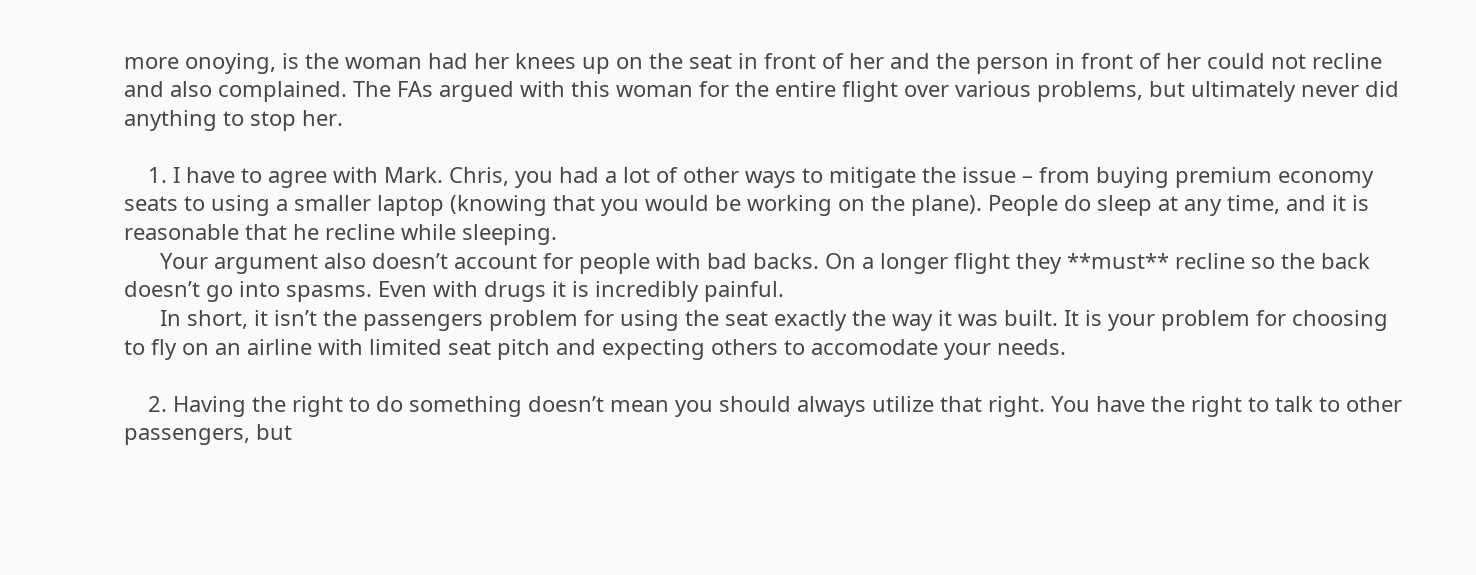more onoying, is the woman had her knees up on the seat in front of her and the person in front of her could not recline and also complained. The FAs argued with this woman for the entire flight over various problems, but ultimately never did anything to stop her.

    1. I have to agree with Mark. Chris, you had a lot of other ways to mitigate the issue – from buying premium economy seats to using a smaller laptop (knowing that you would be working on the plane). People do sleep at any time, and it is reasonable that he recline while sleeping.
      Your argument also doesn’t account for people with bad backs. On a longer flight they **must** recline so the back doesn’t go into spasms. Even with drugs it is incredibly painful.
      In short, it isn’t the passengers problem for using the seat exactly the way it was built. It is your problem for choosing to fly on an airline with limited seat pitch and expecting others to accomodate your needs.

    2. Having the right to do something doesn’t mean you should always utilize that right. You have the right to talk to other passengers, but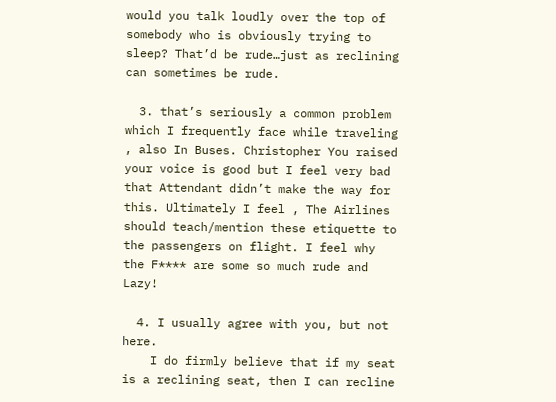would you talk loudly over the top of somebody who is obviously trying to sleep? That’d be rude…just as reclining can sometimes be rude.

  3. that’s seriously a common problem which I frequently face while traveling , also In Buses. Christopher You raised your voice is good but I feel very bad that Attendant didn’t make the way for this. Ultimately I feel , The Airlines should teach/mention these etiquette to the passengers on flight. I feel why the F**** are some so much rude and Lazy!

  4. I usually agree with you, but not here.
    I do firmly believe that if my seat is a reclining seat, then I can recline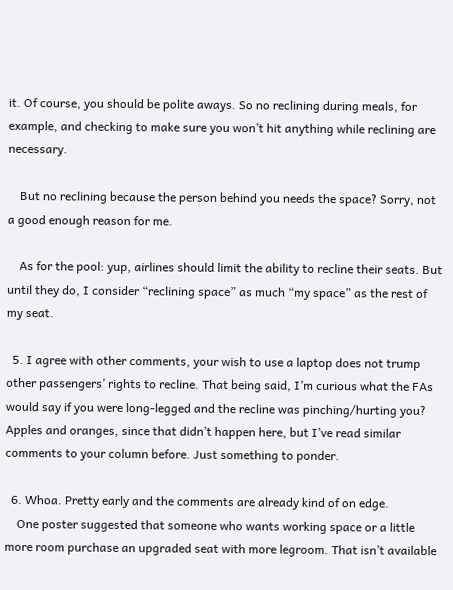it. Of course, you should be polite aways. So no reclining during meals, for example, and checking to make sure you won’t hit anything while reclining are necessary.

    But no reclining because the person behind you needs the space? Sorry, not a good enough reason for me.

    As for the pool: yup, airlines should limit the ability to recline their seats. But until they do, I consider “reclining space” as much “my space” as the rest of my seat.

  5. I agree with other comments, your wish to use a laptop does not trump other passengers’ rights to recline. That being said, I’m curious what the FAs would say if you were long-legged and the recline was pinching/hurting you? Apples and oranges, since that didn’t happen here, but I’ve read similar comments to your column before. Just something to ponder.

  6. Whoa. Pretty early and the comments are already kind of on edge.
    One poster suggested that someone who wants working space or a little more room purchase an upgraded seat with more legroom. That isn’t available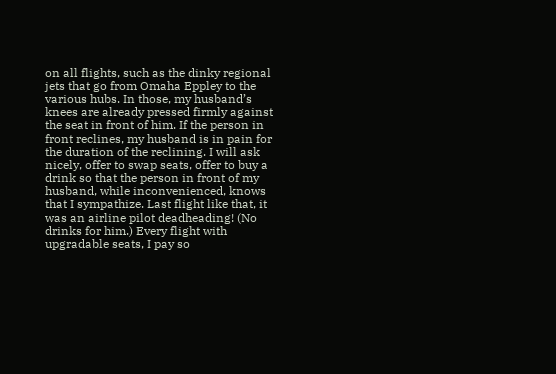on all flights, such as the dinky regional jets that go from Omaha Eppley to the various hubs. In those, my husband’s knees are already pressed firmly against the seat in front of him. If the person in front reclines, my husband is in pain for the duration of the reclining. I will ask nicely, offer to swap seats, offer to buy a drink so that the person in front of my husband, while inconvenienced, knows that I sympathize. Last flight like that, it was an airline pilot deadheading! (No drinks for him.) Every flight with upgradable seats, I pay so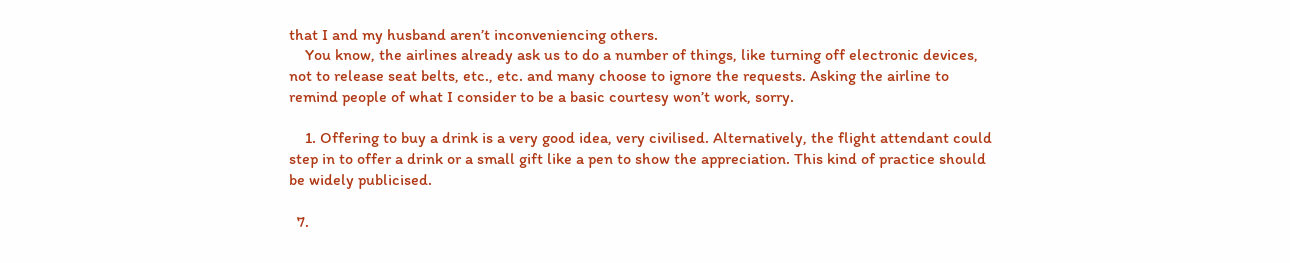that I and my husband aren’t inconveniencing others.
    You know, the airlines already ask us to do a number of things, like turning off electronic devices, not to release seat belts, etc., etc. and many choose to ignore the requests. Asking the airline to remind people of what I consider to be a basic courtesy won’t work, sorry.

    1. Offering to buy a drink is a very good idea, very civilised. Alternatively, the flight attendant could step in to offer a drink or a small gift like a pen to show the appreciation. This kind of practice should be widely publicised.

  7.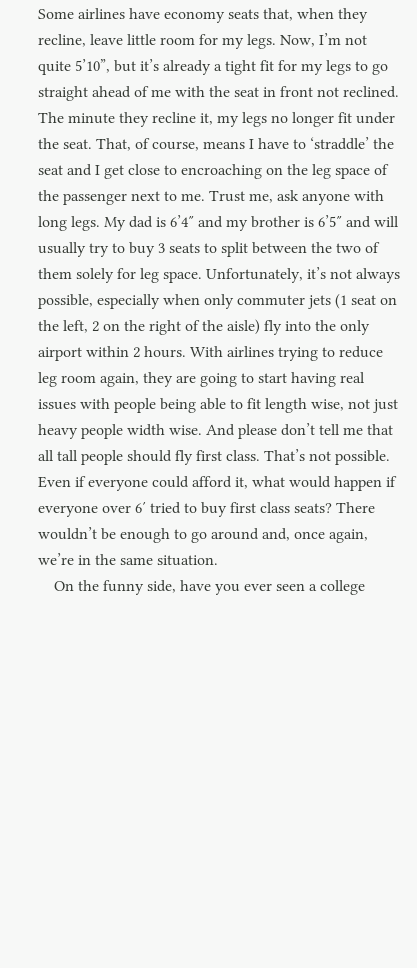Some airlines have economy seats that, when they recline, leave little room for my legs. Now, I’m not quite 5’10”, but it’s already a tight fit for my legs to go straight ahead of me with the seat in front not reclined. The minute they recline it, my legs no longer fit under the seat. That, of course, means I have to ‘straddle’ the seat and I get close to encroaching on the leg space of the passenger next to me. Trust me, ask anyone with long legs. My dad is 6’4″ and my brother is 6’5″ and will usually try to buy 3 seats to split between the two of them solely for leg space. Unfortunately, it’s not always possible, especially when only commuter jets (1 seat on the left, 2 on the right of the aisle) fly into the only airport within 2 hours. With airlines trying to reduce leg room again, they are going to start having real issues with people being able to fit length wise, not just heavy people width wise. And please don’t tell me that all tall people should fly first class. That’s not possible. Even if everyone could afford it, what would happen if everyone over 6′ tried to buy first class seats? There wouldn’t be enough to go around and, once again, we’re in the same situation.
    On the funny side, have you ever seen a college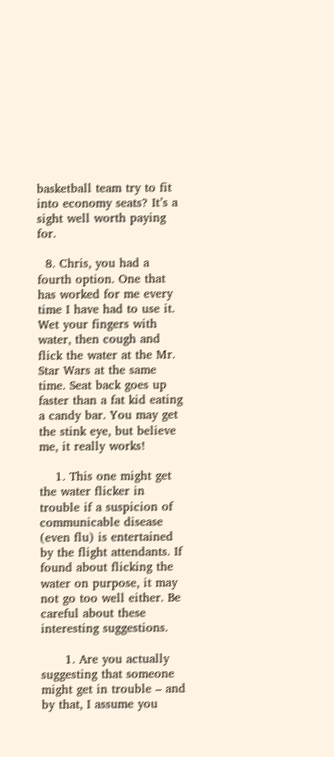basketball team try to fit into economy seats? It’s a sight well worth paying for.

  8. Chris, you had a fourth option. One that has worked for me every time I have had to use it. Wet your fingers with water, then cough and flick the water at the Mr. Star Wars at the same time. Seat back goes up faster than a fat kid eating a candy bar. You may get the stink eye, but believe me, it really works!

    1. This one might get the water flicker in trouble if a suspicion of communicable disease (even flu) is entertained by the flight attendants. If found about flicking the water on purpose, it may not go too well either. Be careful about these interesting suggestions.

      1. Are you actually suggesting that someone might get in trouble – and by that, I assume you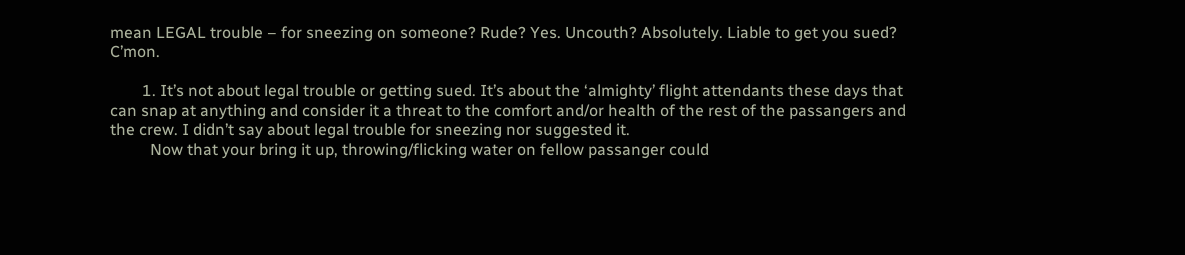mean LEGAL trouble – for sneezing on someone? Rude? Yes. Uncouth? Absolutely. Liable to get you sued? C’mon.

        1. It’s not about legal trouble or getting sued. It’s about the ‘almighty’ flight attendants these days that can snap at anything and consider it a threat to the comfort and/or health of the rest of the passangers and the crew. I didn’t say about legal trouble for sneezing nor suggested it.
          Now that your bring it up, throwing/flicking water on fellow passanger could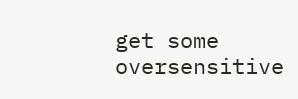get some oversensitive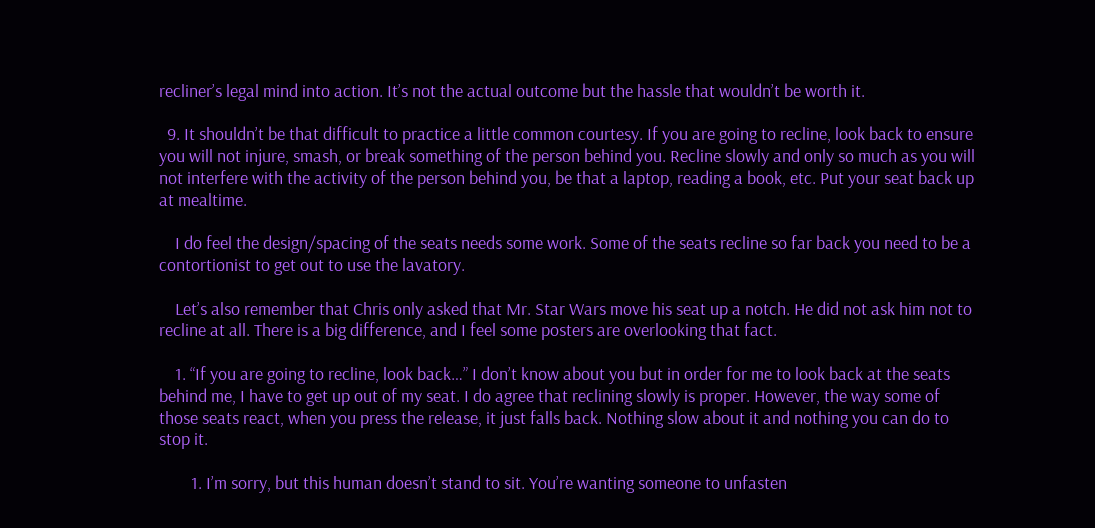recliner’s legal mind into action. It’s not the actual outcome but the hassle that wouldn’t be worth it.

  9. It shouldn’t be that difficult to practice a little common courtesy. If you are going to recline, look back to ensure you will not injure, smash, or break something of the person behind you. Recline slowly and only so much as you will not interfere with the activity of the person behind you, be that a laptop, reading a book, etc. Put your seat back up at mealtime.

    I do feel the design/spacing of the seats needs some work. Some of the seats recline so far back you need to be a contortionist to get out to use the lavatory.

    Let’s also remember that Chris only asked that Mr. Star Wars move his seat up a notch. He did not ask him not to recline at all. There is a big difference, and I feel some posters are overlooking that fact.

    1. “If you are going to recline, look back…” I don’t know about you but in order for me to look back at the seats behind me, I have to get up out of my seat. I do agree that reclining slowly is proper. However, the way some of those seats react, when you press the release, it just falls back. Nothing slow about it and nothing you can do to stop it.

        1. I’m sorry, but this human doesn’t stand to sit. You’re wanting someone to unfasten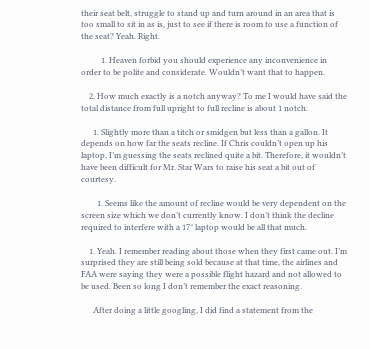their seat belt, struggle to stand up and turn around in an area that is too small to sit in as is, just to see if there is room to use a function of the seat? Yeah. Right.

          1. Heaven forbid you should experience any inconvenience in order to be polite and considerate. Wouldn’t want that to happen.

    2. How much exactly is a notch anyway? To me I would have said the total distance from full upright to full recline is about 1 notch.

      1. Slightly more than a titch or smidgen but less than a gallon. It depends on how far the seats recline. If Chris couldn’t open up his laptop, I’m guessing the seats reclined quite a bit. Therefore, it wouldn’t have been difficult for Mr. Star Wars to raise his seat a bit out of courtesy.

        1. Seems like the amount of recline would be very dependent on the screen size which we don’t currently know. I don’t think the decline required to interfere with a 17″ laptop would be all that much.

    1. Yeah. I remember reading about those when they first came out. I’m surprised they are still being sold because at that time, the airlines and FAA were saying they were a possible flight hazard and not allowed to be used. Been so long I don’t remember the exact reasoning.

      After doing a little googling, I did find a statement from the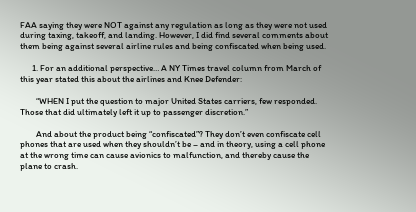FAA saying they were NOT against any regulation as long as they were not used during taxing, takeoff, and landing. However, I did find several comments about them being against several airline rules and being confiscated when being used.

      1. For an additional perspective… A NY Times travel column from March of this year stated this about the airlines and Knee Defender:

        “WHEN I put the question to major United States carriers, few responded. Those that did ultimately left it up to passenger discretion.”

        And about the product being “confiscated”? They don’t even confiscate cell phones that are used when they shouldn’t be – and in theory, using a cell phone at the wrong time can cause avionics to malfunction, and thereby cause the plane to crash.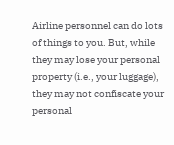Airline personnel can do lots of things to you. But, while they may lose your personal property (i.e., your luggage), they may not confiscate your personal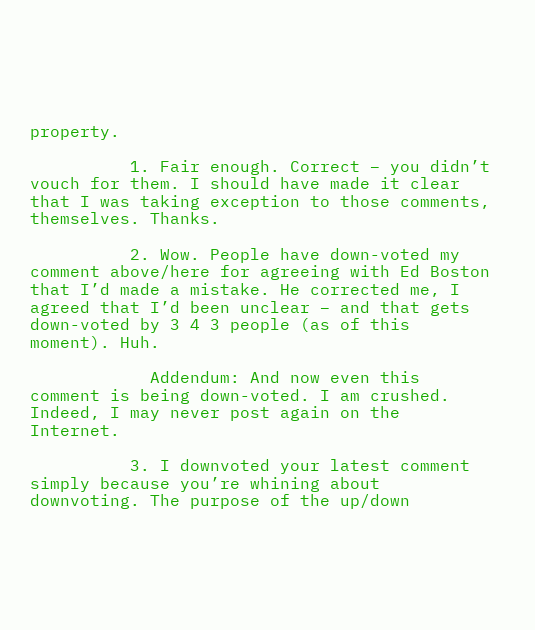property.

          1. Fair enough. Correct – you didn’t vouch for them. I should have made it clear that I was taking exception to those comments, themselves. Thanks.

          2. Wow. People have down-voted my comment above/here for agreeing with Ed Boston that I’d made a mistake. He corrected me, I agreed that I’d been unclear – and that gets down-voted by 3 4 3 people (as of this moment). Huh.

            Addendum: And now even this comment is being down-voted. I am crushed. Indeed, I may never post again on the Internet.

          3. I downvoted your latest comment simply because you’re whining about downvoting. The purpose of the up/down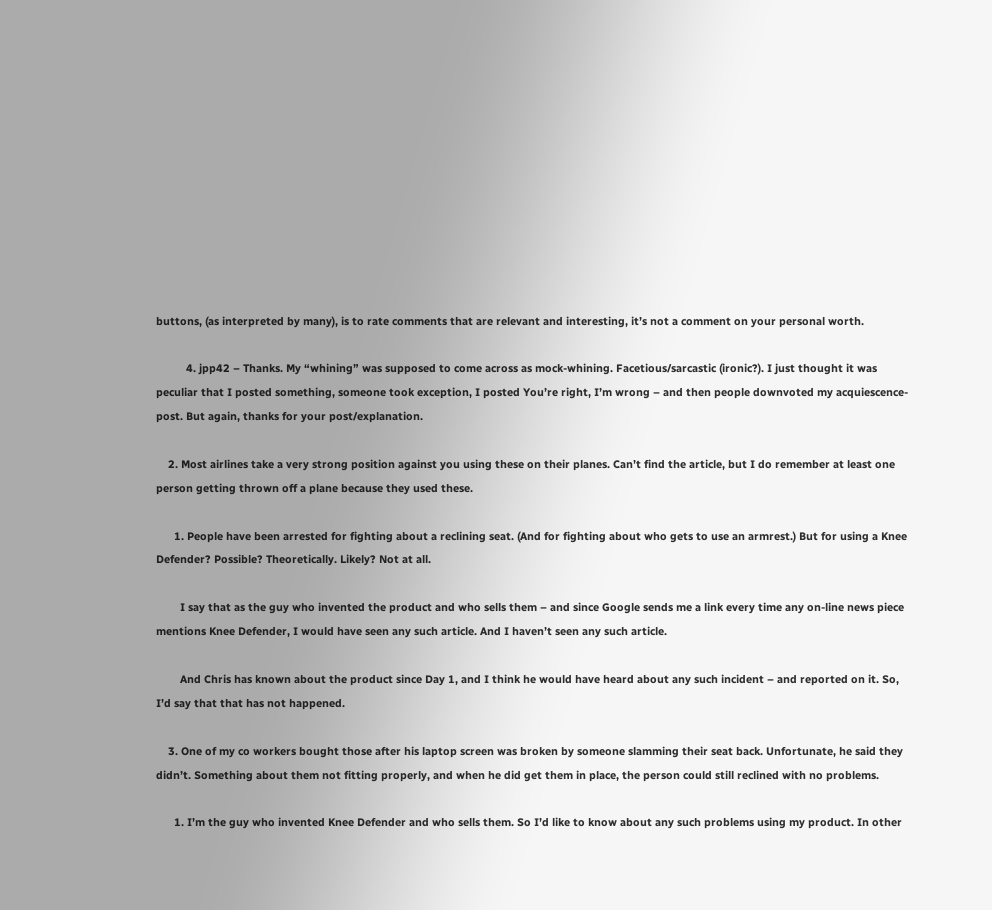buttons, (as interpreted by many), is to rate comments that are relevant and interesting, it’s not a comment on your personal worth.

          4. jpp42 – Thanks. My “whining” was supposed to come across as mock-whining. Facetious/sarcastic (ironic?). I just thought it was peculiar that I posted something, someone took exception, I posted You’re right, I’m wrong – and then people downvoted my acquiescence-post. But again, thanks for your post/explanation.

    2. Most airlines take a very strong position against you using these on their planes. Can’t find the article, but I do remember at least one person getting thrown off a plane because they used these.

      1. People have been arrested for fighting about a reclining seat. (And for fighting about who gets to use an armrest.) But for using a Knee Defender? Possible? Theoretically. Likely? Not at all.

        I say that as the guy who invented the product and who sells them – and since Google sends me a link every time any on-line news piece mentions Knee Defender, I would have seen any such article. And I haven’t seen any such article.

        And Chris has known about the product since Day 1, and I think he would have heard about any such incident – and reported on it. So, I’d say that that has not happened.

    3. One of my co workers bought those after his laptop screen was broken by someone slamming their seat back. Unfortunate, he said they didn’t. Something about them not fitting properly, and when he did get them in place, the person could still reclined with no problems.

      1. I’m the guy who invented Knee Defender and who sells them. So I’d like to know about any such problems using my product. In other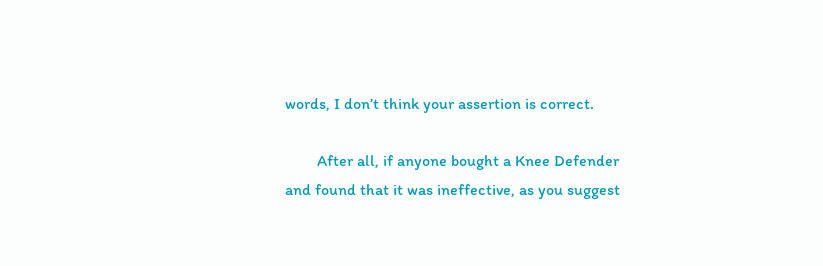words, I don’t think your assertion is correct.

        After all, if anyone bought a Knee Defender and found that it was ineffective, as you suggest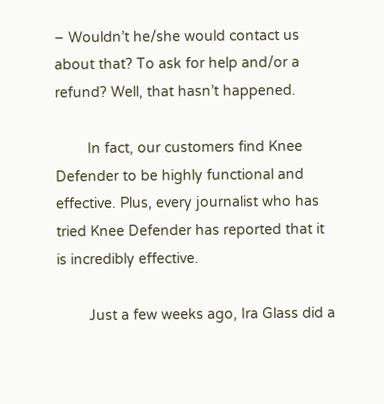– Wouldn’t he/she would contact us about that? To ask for help and/or a refund? Well, that hasn’t happened.

        In fact, our customers find Knee Defender to be highly functional and effective. Plus, every journalist who has tried Knee Defender has reported that it is incredibly effective.

        Just a few weeks ago, Ira Glass did a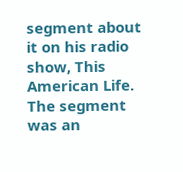segment about it on his radio show, This American Life. The segment was an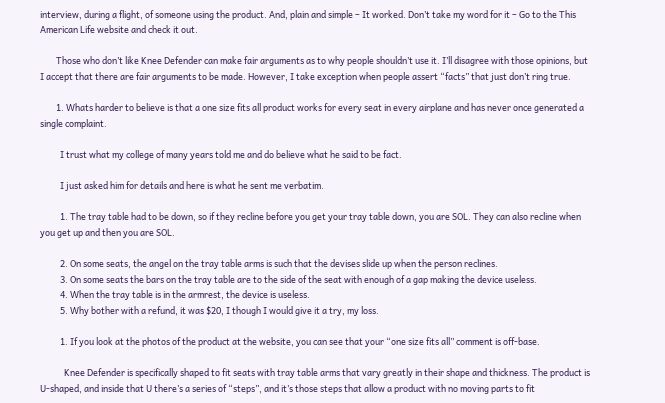interview, during a flight, of someone using the product. And, plain and simple – It worked. Don’t take my word for it – Go to the This American Life website and check it out.

        Those who don’t like Knee Defender can make fair arguments as to why people shouldn’t use it. I’ll disagree with those opinions, but I accept that there are fair arguments to be made. However, I take exception when people assert “facts” that just don’t ring true.

        1. Whats harder to believe is that a one size fits all product works for every seat in every airplane and has never once generated a single complaint.

          I trust what my college of many years told me and do believe what he said to be fact.

          I just asked him for details and here is what he sent me verbatim.

          1. The tray table had to be down, so if they recline before you get your tray table down, you are SOL. They can also recline when you get up and then you are SOL.

          2. On some seats, the angel on the tray table arms is such that the devises slide up when the person reclines.
          3. On some seats the bars on the tray table are to the side of the seat with enough of a gap making the device useless.
          4. When the tray table is in the armrest, the device is useless.
          5. Why bother with a refund, it was $20, I though I would give it a try, my loss.

          1. If you look at the photos of the product at the website, you can see that your “one size fits all” comment is off-base.

            Knee Defender is specifically shaped to fit seats with tray table arms that vary greatly in their shape and thickness. The product is U-shaped, and inside that U there’s a series of “steps”, and it’s those steps that allow a product with no moving parts to fit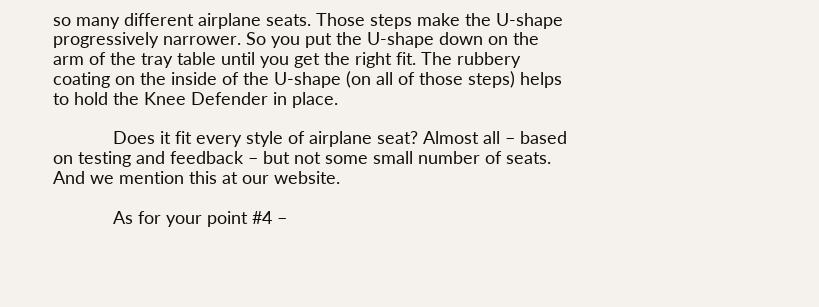so many different airplane seats. Those steps make the U-shape progressively narrower. So you put the U-shape down on the arm of the tray table until you get the right fit. The rubbery coating on the inside of the U-shape (on all of those steps) helps to hold the Knee Defender in place.

            Does it fit every style of airplane seat? Almost all – based on testing and feedback – but not some small number of seats. And we mention this at our website.

            As for your point #4 –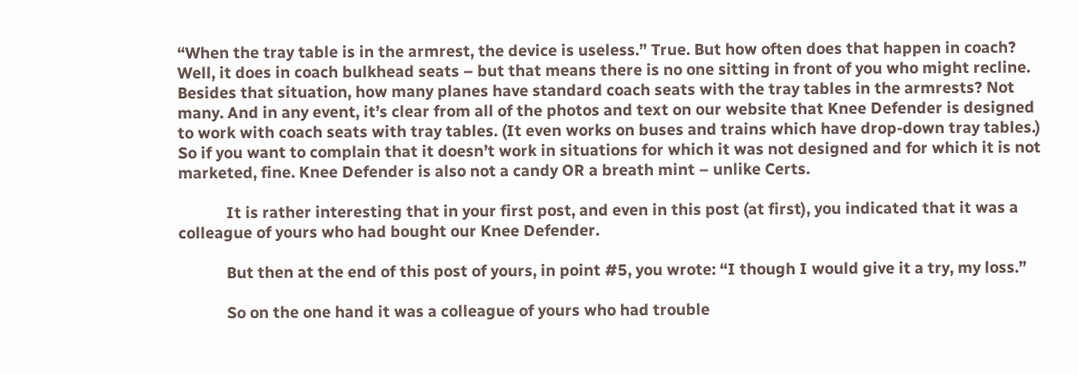“When the tray table is in the armrest, the device is useless.” True. But how often does that happen in coach? Well, it does in coach bulkhead seats – but that means there is no one sitting in front of you who might recline. Besides that situation, how many planes have standard coach seats with the tray tables in the armrests? Not many. And in any event, it’s clear from all of the photos and text on our website that Knee Defender is designed to work with coach seats with tray tables. (It even works on buses and trains which have drop-down tray tables.) So if you want to complain that it doesn’t work in situations for which it was not designed and for which it is not marketed, fine. Knee Defender is also not a candy OR a breath mint – unlike Certs.

            It is rather interesting that in your first post, and even in this post (at first), you indicated that it was a colleague of yours who had bought our Knee Defender.

            But then at the end of this post of yours, in point #5, you wrote: “I though I would give it a try, my loss.”

            So on the one hand it was a colleague of yours who had trouble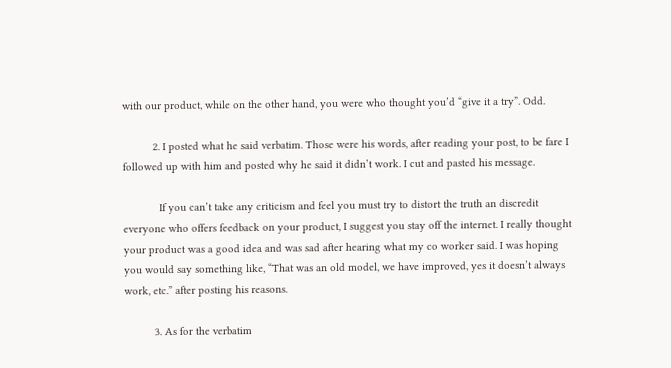with our product, while on the other hand, you were who thought you’d “give it a try”. Odd.

          2. I posted what he said verbatim. Those were his words, after reading your post, to be fare I followed up with him and posted why he said it didn’t work. I cut and pasted his message.

            If you can’t take any criticism and feel you must try to distort the truth an discredit everyone who offers feedback on your product, I suggest you stay off the internet. I really thought your product was a good idea and was sad after hearing what my co worker said. I was hoping you would say something like, “That was an old model, we have improved, yes it doesn’t always work, etc.” after posting his reasons.

          3. As for the verbatim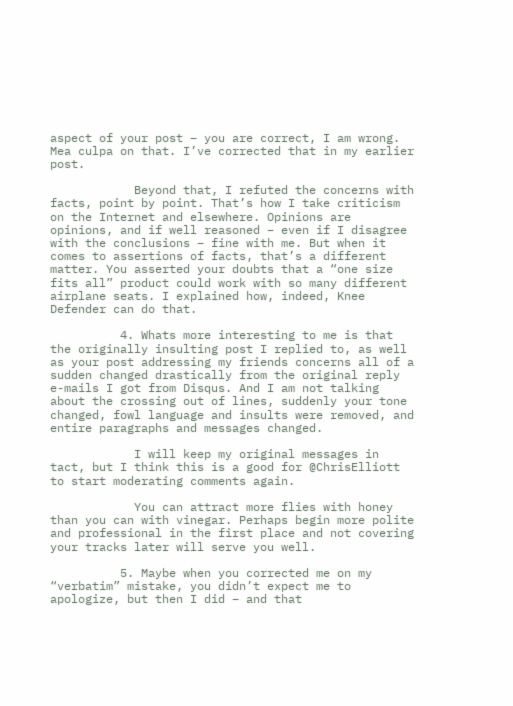aspect of your post – you are correct, I am wrong. Mea culpa on that. I’ve corrected that in my earlier post.

            Beyond that, I refuted the concerns with facts, point by point. That’s how I take criticism on the Internet and elsewhere. Opinions are opinions, and if well reasoned – even if I disagree with the conclusions – fine with me. But when it comes to assertions of facts, that’s a different matter. You asserted your doubts that a “one size fits all” product could work with so many different airplane seats. I explained how, indeed, Knee Defender can do that.

          4. Whats more interesting to me is that the originally insulting post I replied to, as well as your post addressing my friends concerns all of a sudden changed drastically from the original reply e-mails I got from Disqus. And I am not talking about the crossing out of lines, suddenly your tone changed, fowl language and insults were removed, and entire paragraphs and messages changed.

            I will keep my original messages in tact, but I think this is a good for @ChrisElliott to start moderating comments again.

            You can attract more flies with honey than you can with vinegar. Perhaps begin more polite and professional in the first place and not covering your tracks later will serve you well.

          5. Maybe when you corrected me on my “verbatim” mistake, you didn’t expect me to apologize, but then I did – and that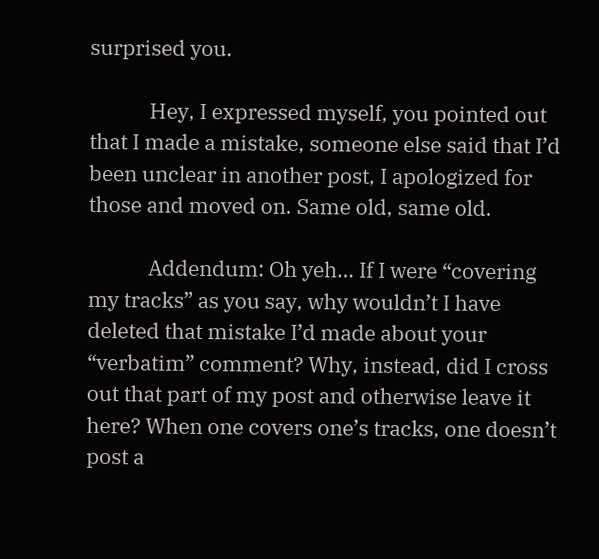surprised you.

            Hey, I expressed myself, you pointed out that I made a mistake, someone else said that I’d been unclear in another post, I apologized for those and moved on. Same old, same old.

            Addendum: Oh yeh… If I were “covering my tracks” as you say, why wouldn’t I have deleted that mistake I’d made about your “verbatim” comment? Why, instead, did I cross out that part of my post and otherwise leave it here? When one covers one’s tracks, one doesn’t post a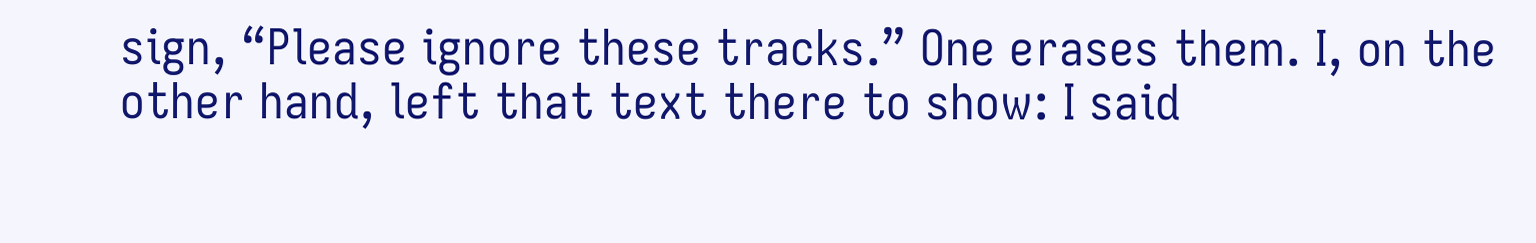sign, “Please ignore these tracks.” One erases them. I, on the other hand, left that text there to show: I said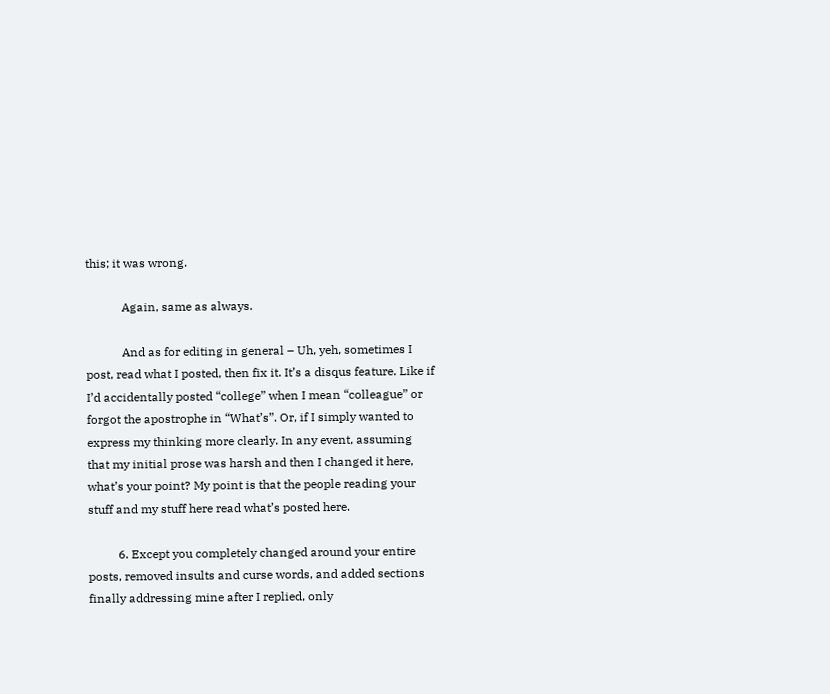this; it was wrong.

            Again, same as always.

            And as for editing in general – Uh, yeh, sometimes I post, read what I posted, then fix it. It’s a disqus feature. Like if I’d accidentally posted “college” when I mean “colleague” or forgot the apostrophe in “What’s”. Or, if I simply wanted to express my thinking more clearly. In any event, assuming that my initial prose was harsh and then I changed it here, what’s your point? My point is that the people reading your stuff and my stuff here read what’s posted here.

          6. Except you completely changed around your entire posts, removed insults and curse words, and added sections finally addressing mine after I replied, only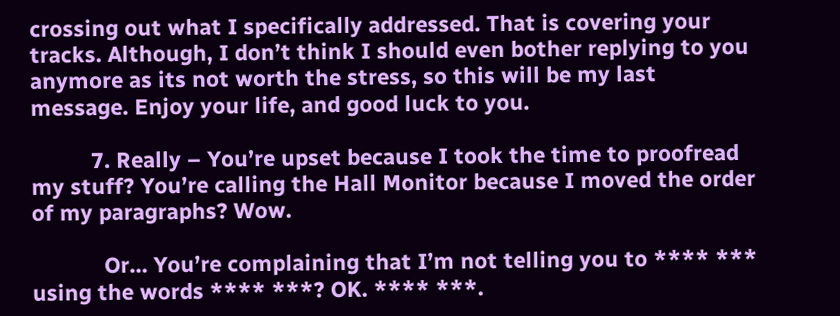crossing out what I specifically addressed. That is covering your tracks. Although, I don’t think I should even bother replying to you anymore as its not worth the stress, so this will be my last message. Enjoy your life, and good luck to you.

          7. Really – You’re upset because I took the time to proofread my stuff? You’re calling the Hall Monitor because I moved the order of my paragraphs? Wow.

            Or… You’re complaining that I’m not telling you to **** *** using the words **** ***? OK. **** ***.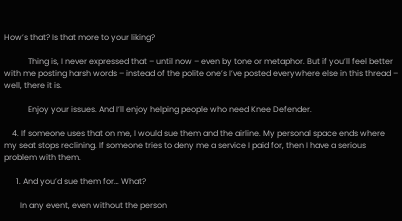How’s that? Is that more to your liking?

            Thing is, I never expressed that – until now – even by tone or metaphor. But if you’ll feel better with me posting harsh words – instead of the polite one’s I’ve posted everywhere else in this thread – well, there it is.

            Enjoy your issues. And I’ll enjoy helping people who need Knee Defender.

    4. If someone uses that on me, I would sue them and the airline. My personal space ends where my seat stops reclining. If someone tries to deny me a service I paid for, then I have a serious problem with them.

      1. And you’d sue them for… What?

        In any event, even without the person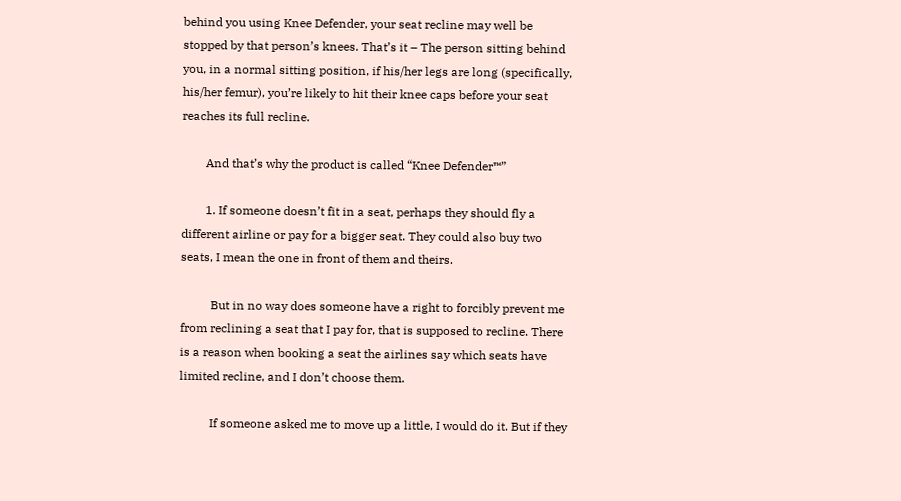behind you using Knee Defender, your seat recline may well be stopped by that person’s knees. That’s it – The person sitting behind you, in a normal sitting position, if his/her legs are long (specifically, his/her femur), you’re likely to hit their knee caps before your seat reaches its full recline.

        And that’s why the product is called “Knee Defender™”

        1. If someone doesn’t fit in a seat, perhaps they should fly a different airline or pay for a bigger seat. They could also buy two seats, I mean the one in front of them and theirs.

          But in no way does someone have a right to forcibly prevent me from reclining a seat that I pay for, that is supposed to recline. There is a reason when booking a seat the airlines say which seats have limited recline, and I don’t choose them.

          If someone asked me to move up a little, I would do it. But if they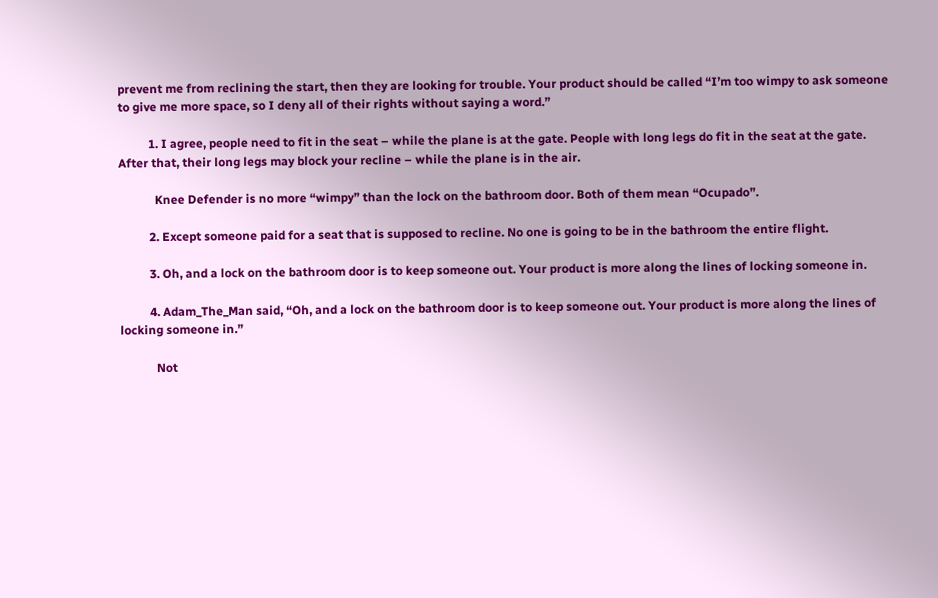prevent me from reclining the start, then they are looking for trouble. Your product should be called “I’m too wimpy to ask someone to give me more space, so I deny all of their rights without saying a word.”

          1. I agree, people need to fit in the seat – while the plane is at the gate. People with long legs do fit in the seat at the gate. After that, their long legs may block your recline – while the plane is in the air.

            Knee Defender is no more “wimpy” than the lock on the bathroom door. Both of them mean “Ocupado”.

          2. Except someone paid for a seat that is supposed to recline. No one is going to be in the bathroom the entire flight.

          3. Oh, and a lock on the bathroom door is to keep someone out. Your product is more along the lines of locking someone in.

          4. Adam_The_Man said, “Oh, and a lock on the bathroom door is to keep someone out. Your product is more along the lines of locking someone in.”

            Not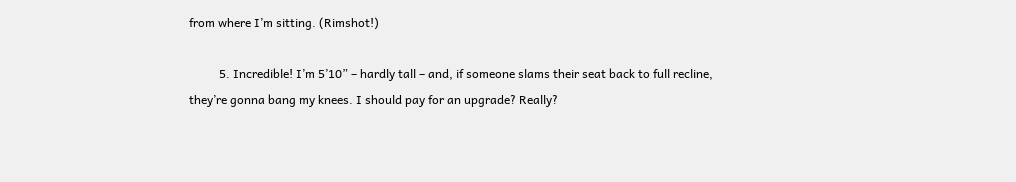from where I’m sitting. (Rimshot!)

          5. Incredible! I’m 5’10” – hardly tall – and, if someone slams their seat back to full recline, they’re gonna bang my knees. I should pay for an upgrade? Really?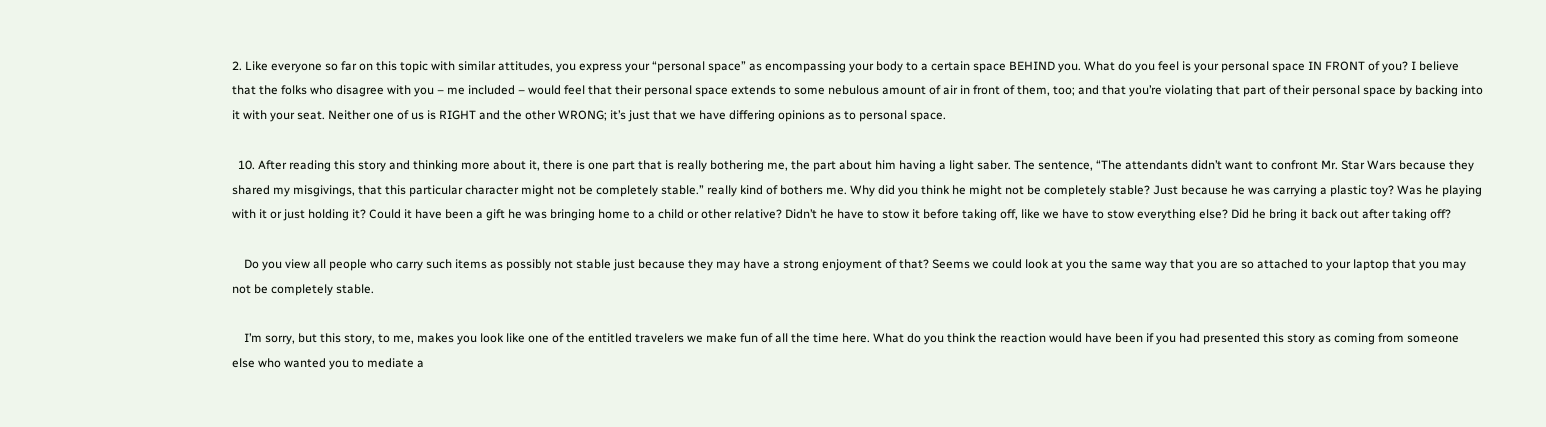2. Like everyone so far on this topic with similar attitudes, you express your “personal space” as encompassing your body to a certain space BEHIND you. What do you feel is your personal space IN FRONT of you? I believe that the folks who disagree with you – me included – would feel that their personal space extends to some nebulous amount of air in front of them, too; and that you’re violating that part of their personal space by backing into it with your seat. Neither one of us is RIGHT and the other WRONG; it’s just that we have differing opinions as to personal space.

  10. After reading this story and thinking more about it, there is one part that is really bothering me, the part about him having a light saber. The sentence, “The attendants didn’t want to confront Mr. Star Wars because they shared my misgivings, that this particular character might not be completely stable.” really kind of bothers me. Why did you think he might not be completely stable? Just because he was carrying a plastic toy? Was he playing with it or just holding it? Could it have been a gift he was bringing home to a child or other relative? Didn’t he have to stow it before taking off, like we have to stow everything else? Did he bring it back out after taking off?

    Do you view all people who carry such items as possibly not stable just because they may have a strong enjoyment of that? Seems we could look at you the same way that you are so attached to your laptop that you may not be completely stable.

    I’m sorry, but this story, to me, makes you look like one of the entitled travelers we make fun of all the time here. What do you think the reaction would have been if you had presented this story as coming from someone else who wanted you to mediate a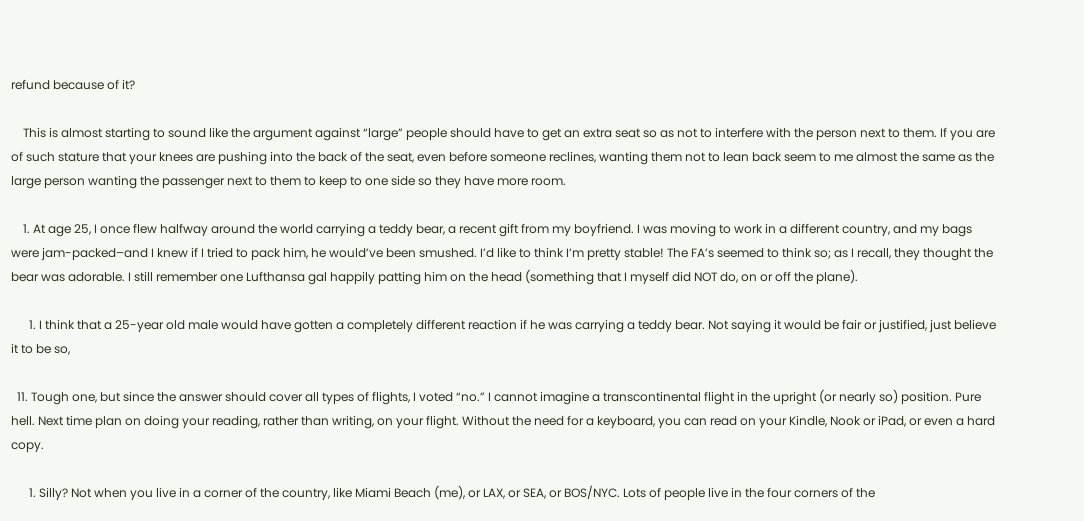refund because of it?

    This is almost starting to sound like the argument against “large” people should have to get an extra seat so as not to interfere with the person next to them. If you are of such stature that your knees are pushing into the back of the seat, even before someone reclines, wanting them not to lean back seem to me almost the same as the large person wanting the passenger next to them to keep to one side so they have more room.

    1. At age 25, I once flew halfway around the world carrying a teddy bear, a recent gift from my boyfriend. I was moving to work in a different country, and my bags were jam-packed–and I knew if I tried to pack him, he would’ve been smushed. I’d like to think I’m pretty stable! The FA’s seemed to think so; as I recall, they thought the bear was adorable. I still remember one Lufthansa gal happily patting him on the head (something that I myself did NOT do, on or off the plane).

      1. I think that a 25-year old male would have gotten a completely different reaction if he was carrying a teddy bear. Not saying it would be fair or justified, just believe it to be so,

  11. Tough one, but since the answer should cover all types of flights, I voted “no.” I cannot imagine a transcontinental flight in the upright (or nearly so) position. Pure hell. Next time plan on doing your reading, rather than writing, on your flight. Without the need for a keyboard, you can read on your Kindle, Nook or iPad, or even a hard copy.

      1. Silly? Not when you live in a corner of the country, like Miami Beach (me), or LAX, or SEA, or BOS/NYC. Lots of people live in the four corners of the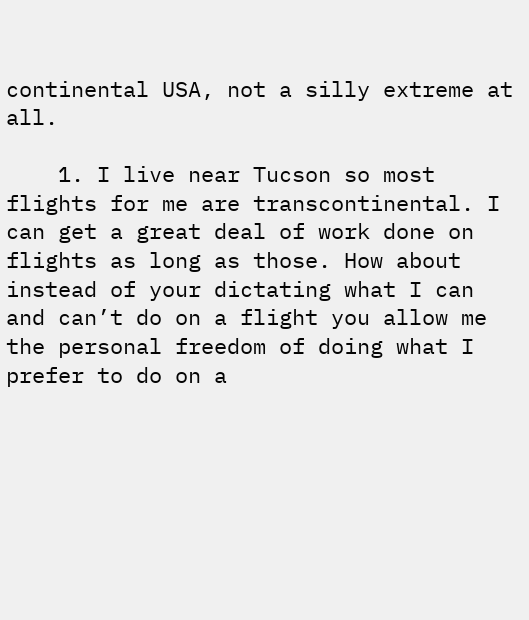continental USA, not a silly extreme at all.

    1. I live near Tucson so most flights for me are transcontinental. I can get a great deal of work done on flights as long as those. How about instead of your dictating what I can and can’t do on a flight you allow me the personal freedom of doing what I prefer to do on a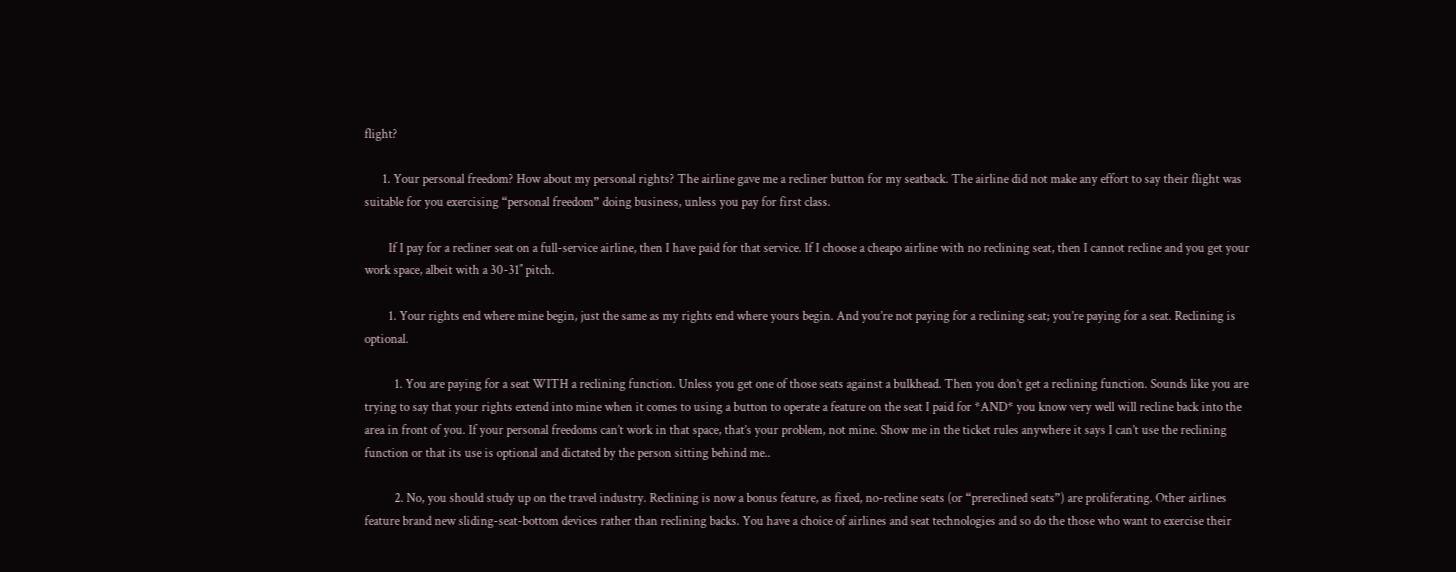flight?

      1. Your personal freedom? How about my personal rights? The airline gave me a recliner button for my seatback. The airline did not make any effort to say their flight was suitable for you exercising “personal freedom” doing business, unless you pay for first class.

        If I pay for a recliner seat on a full-service airline, then I have paid for that service. If I choose a cheapo airline with no reclining seat, then I cannot recline and you get your work space, albeit with a 30-31″ pitch.

        1. Your rights end where mine begin, just the same as my rights end where yours begin. And you’re not paying for a reclining seat; you’re paying for a seat. Reclining is optional.

          1. You are paying for a seat WITH a reclining function. Unless you get one of those seats against a bulkhead. Then you don’t get a reclining function. Sounds like you are trying to say that your rights extend into mine when it comes to using a button to operate a feature on the seat I paid for *AND* you know very well will recline back into the area in front of you. If your personal freedoms can’t work in that space, that’s your problem, not mine. Show me in the ticket rules anywhere it says I can’t use the reclining function or that its use is optional and dictated by the person sitting behind me..

          2. No, you should study up on the travel industry. Reclining is now a bonus feature, as fixed, no-recline seats (or “prereclined seats”) are proliferating. Other airlines feature brand new sliding-seat-bottom devices rather than reclining backs. You have a choice of airlines and seat technologies and so do the those who want to exercise their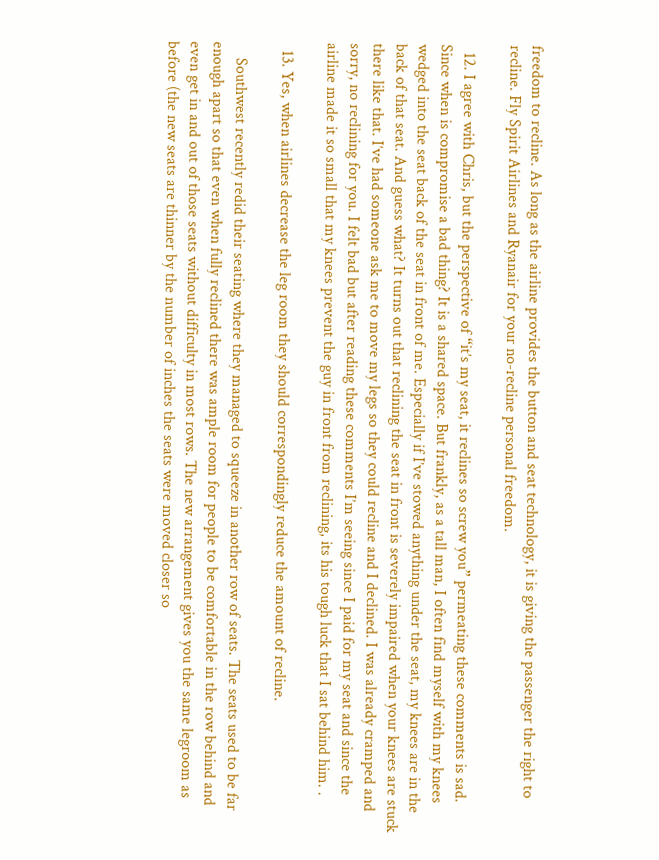freedom to recline. As long as the airline provides the button and seat technology, it is giving the passenger the right to recline. Fly Spirit Airlines and Ryanair for your no-recline personal freedom.

  12. I agree with Chris, but the perspective of “it’s my seat, it reclines so screw you” permeating these comments is sad. Since when is compromise a bad thing? It is a shared space. But frankly, as a tall man, I often find myself with my knees wedged into the seat back of the seat in front of me. Especially if I’ve stowed anything under the seat, my knees are in the back of that seat. And guess what? It turns out that reclining the seat in front is severely impaired when your knees are stuck there like that. I’ve had someone ask me to move my legs so they could recline and I declined. I was already cramped and sorry, no reclining for you. I felt bad but after reading these comments I’m seeing since I paid for my seat and since the airline made it so small that my knees prevent the guy in front from reclining, its his tough luck that I sat behind him. .

  13. Yes, when airlines decrease the leg room they should correspondingly reduce the amount of recline.

    Southwest recently redid their seating where they managed to squeeze in another row of seats. The seats used to be far enough apart so that even when fully reclined there was ample room for people to be comfortable in the row behind and even get in and out of those seats without difficulty in most rows. The new arrangement gives you the same legroom as before (the new seats are thinner by the number of inches the seats were moved closer so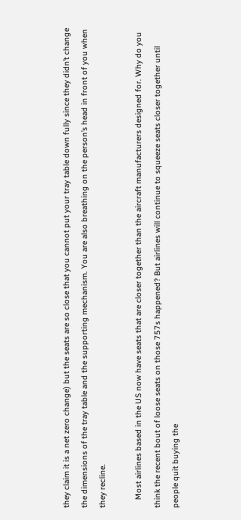they claim it is a net zero change) but the seats are so close that you cannot put your tray table down fully since they didn’t change the dimensions of the tray table and the supporting mechanism. You are also breathing on the person’s head in front of you when they recline.

    Most airlines based in the US now have seats that are closer together than the aircraft manufacturers designed for. Why do you think the recent bout of loose seats on those 757s happened? But airlines will continue to squeeze seats closer together until people quit buying the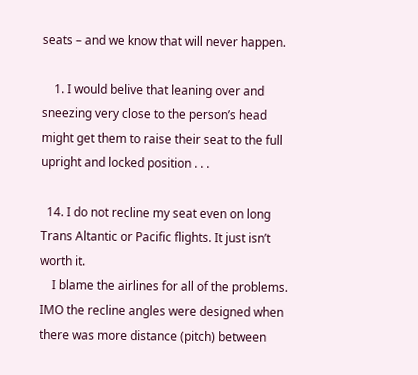seats – and we know that will never happen.

    1. I would belive that leaning over and sneezing very close to the person’s head might get them to raise their seat to the full upright and locked position . . .

  14. I do not recline my seat even on long Trans Altantic or Pacific flights. It just isn’t worth it.
    I blame the airlines for all of the problems. IMO the recline angles were designed when there was more distance (pitch) between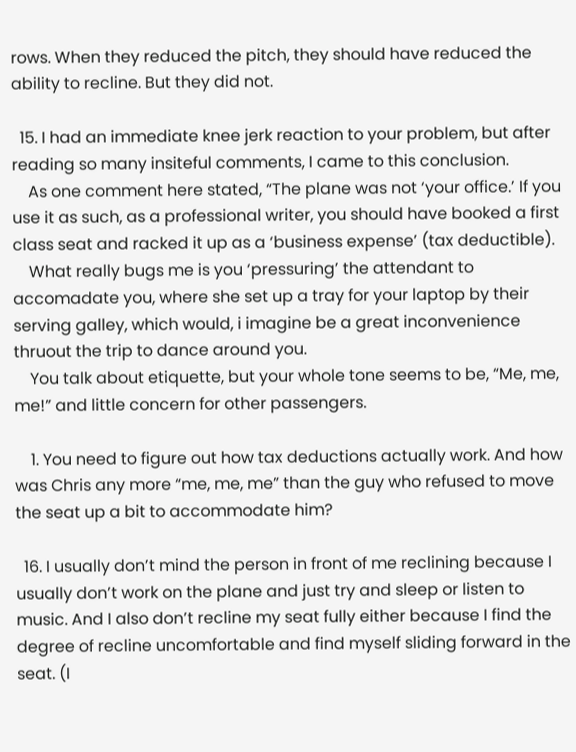rows. When they reduced the pitch, they should have reduced the ability to recline. But they did not.

  15. I had an immediate knee jerk reaction to your problem, but after reading so many insiteful comments, I came to this conclusion.
    As one comment here stated, “The plane was not ‘your office.’ If you use it as such, as a professional writer, you should have booked a first class seat and racked it up as a ‘business expense’ (tax deductible).
    What really bugs me is you ‘pressuring’ the attendant to accomadate you, where she set up a tray for your laptop by their serving galley, which would, i imagine be a great inconvenience thruout the trip to dance around you.
    You talk about etiquette, but your whole tone seems to be, “Me, me, me!” and little concern for other passengers.

    1. You need to figure out how tax deductions actually work. And how was Chris any more “me, me, me” than the guy who refused to move the seat up a bit to accommodate him?

  16. I usually don’t mind the person in front of me reclining because I usually don’t work on the plane and just try and sleep or listen to music. And I also don’t recline my seat fully either because I find the degree of recline uncomfortable and find myself sliding forward in the seat. (I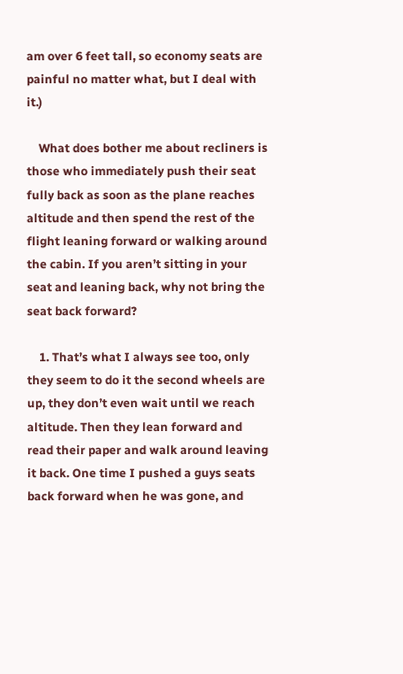am over 6 feet tall, so economy seats are painful no matter what, but I deal with it.)

    What does bother me about recliners is those who immediately push their seat fully back as soon as the plane reaches altitude and then spend the rest of the flight leaning forward or walking around the cabin. If you aren’t sitting in your seat and leaning back, why not bring the seat back forward?

    1. That’s what I always see too, only they seem to do it the second wheels are up, they don’t even wait until we reach altitude. Then they lean forward and read their paper and walk around leaving it back. One time I pushed a guys seats back forward when he was gone, and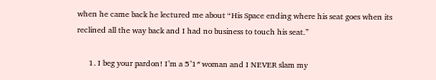when he came back he lectured me about “His Space ending where his seat goes when its reclined all the way back and I had no business to touch his seat.”

      1. I beg your pardon! I’m a 5’1″ woman and I NEVER slam my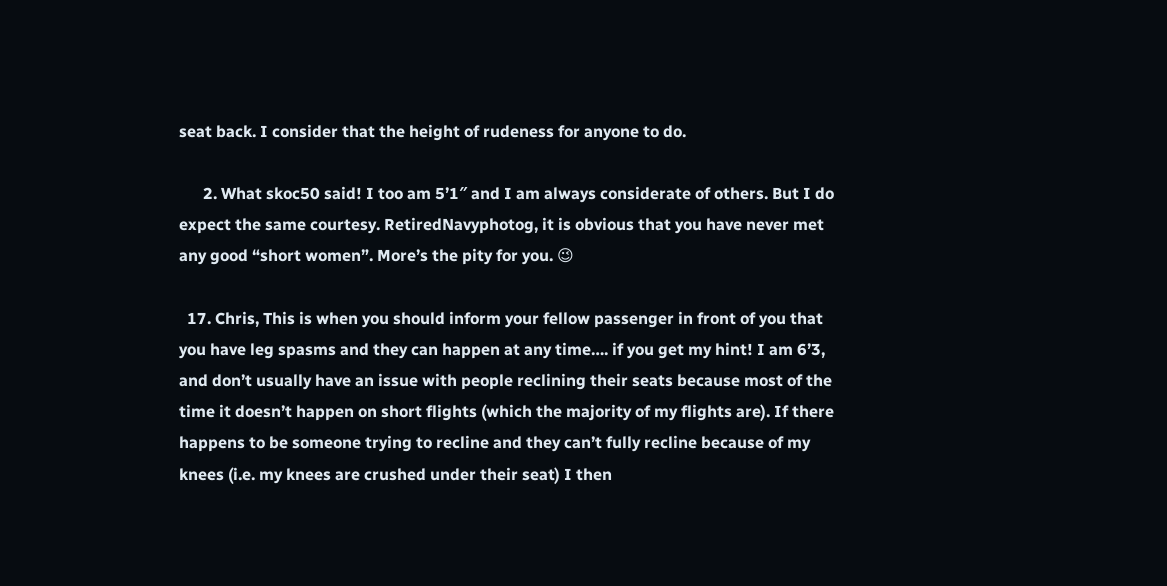seat back. I consider that the height of rudeness for anyone to do.

      2. What skoc50 said! I too am 5’1″ and I am always considerate of others. But I do expect the same courtesy. RetiredNavyphotog, it is obvious that you have never met any good “short women”. More’s the pity for you. 😉

  17. Chris, This is when you should inform your fellow passenger in front of you that you have leg spasms and they can happen at any time…. if you get my hint! I am 6’3, and don’t usually have an issue with people reclining their seats because most of the time it doesn’t happen on short flights (which the majority of my flights are). If there happens to be someone trying to recline and they can’t fully recline because of my knees (i.e. my knees are crushed under their seat) I then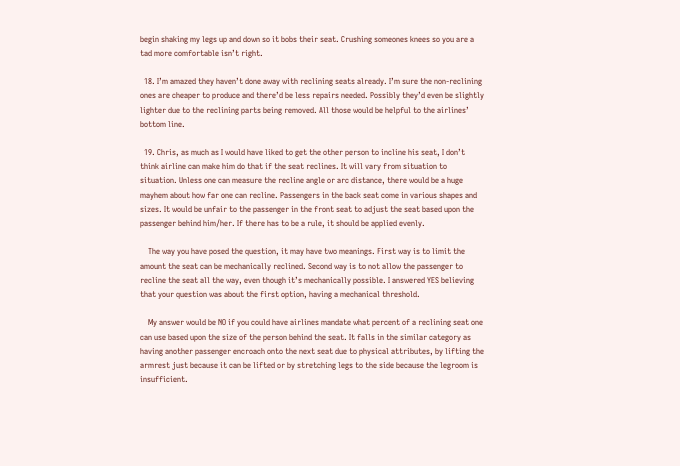begin shaking my legs up and down so it bobs their seat. Crushing someones knees so you are a tad more comfortable isn’t right.

  18. I’m amazed they haven’t done away with reclining seats already. I’m sure the non-reclining ones are cheaper to produce and there’d be less repairs needed. Possibly they’d even be slightly lighter due to the reclining parts being removed. All those would be helpful to the airlines’ bottom line.

  19. Chris, as much as I would have liked to get the other person to incline his seat, I don’t think airline can make him do that if the seat reclines. It will vary from situation to situation. Unless one can measure the recline angle or arc distance, there would be a huge mayhem about how far one can recline. Passengers in the back seat come in various shapes and sizes. It would be unfair to the passenger in the front seat to adjust the seat based upon the passenger behind him/her. If there has to be a rule, it should be applied evenly.

    The way you have posed the question, it may have two meanings. First way is to limit the amount the seat can be mechanically reclined. Second way is to not allow the passenger to recline the seat all the way, even though it’s mechanically possible. I answered YES believing that your question was about the first option, having a mechanical threshold.

    My answer would be NO if you could have airlines mandate what percent of a reclining seat one can use based upon the size of the person behind the seat. It falls in the similar category as having another passenger encroach onto the next seat due to physical attributes, by lifting the armrest just because it can be lifted or by stretching legs to the side because the legroom is insufficient.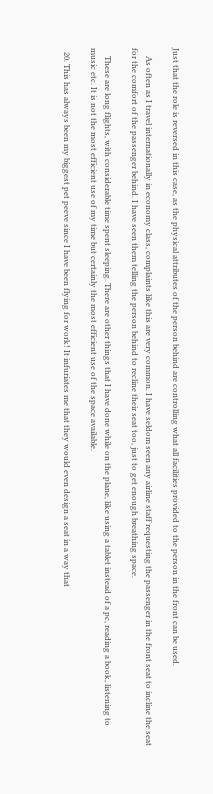Just that the role is reversed in this case, as the physical attributes of the person behind are controlling what all facilities provided to the person in the front can be used.

    As often as I travel internationally in economy class, complaints like this are very common. I have seldom seen any airline staff requesting the passenger in the front seat to incline the seat for the comfort of the passenger behind. I have seen them telling the person behind to recline their seat too, just to get enough breathing space.

    These are long flights, with considerable time spent sleeping. There are other things that I have done while on the plane, like using a tablet instead of a pc, reading a book, listening to music etc. It is not the most efficient use of my time but certainly the most efficient use of the space available.

  20. This has always been my biggest pet peeve since I have been flying for work! It infuriates me that they would even design a seat in a way that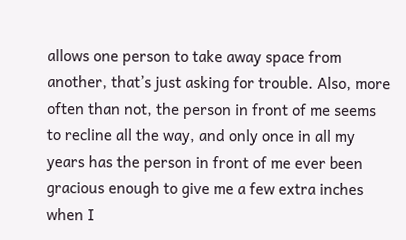allows one person to take away space from another, that’s just asking for trouble. Also, more often than not, the person in front of me seems to recline all the way, and only once in all my years has the person in front of me ever been gracious enough to give me a few extra inches when I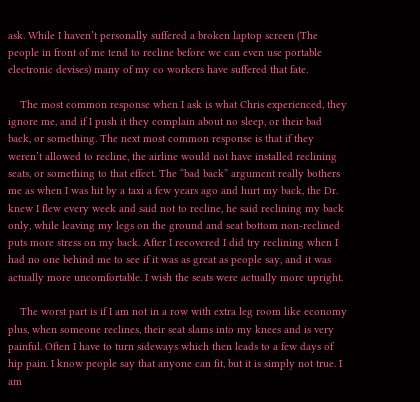ask. While I haven’t personally suffered a broken laptop screen (The people in front of me tend to recline before we can even use portable electronic devises) many of my co workers have suffered that fate.

    The most common response when I ask is what Chris experienced, they ignore me, and if I push it they complain about no sleep, or their bad back, or something. The next most common response is that if they weren’t allowed to recline, the airline would not have installed reclining seats, or something to that effect. The “bad back” argument really bothers me as when I was hit by a taxi a few years ago and hurt my back, the Dr. knew I flew every week and said not to recline, he said reclining my back only, while leaving my legs on the ground and seat bottom non-reclined puts more stress on my back. After I recovered I did try reclining when I had no one behind me to see if it was as great as people say, and it was actually more uncomfortable. I wish the seats were actually more upright.

    The worst part is if I am not in a row with extra leg room like economy plus, when someone reclines, their seat slams into my knees and is very painful. Often I have to turn sideways which then leads to a few days of hip pain. I know people say that anyone can fit, but it is simply not true. I am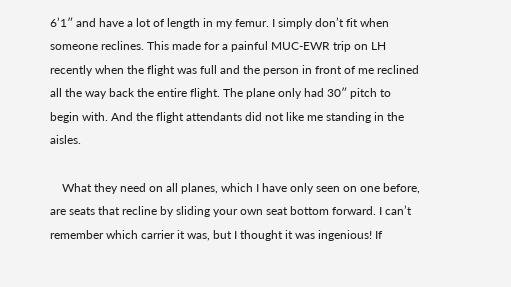6’1″ and have a lot of length in my femur. I simply don’t fit when someone reclines. This made for a painful MUC-EWR trip on LH recently when the flight was full and the person in front of me reclined all the way back the entire flight. The plane only had 30″ pitch to begin with. And the flight attendants did not like me standing in the aisles.

    What they need on all planes, which I have only seen on one before, are seats that recline by sliding your own seat bottom forward. I can’t remember which carrier it was, but I thought it was ingenious! If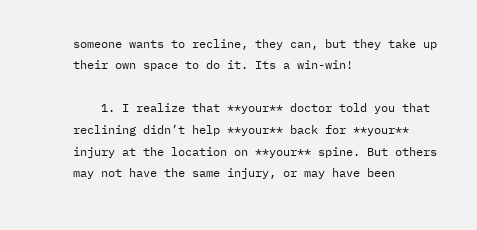someone wants to recline, they can, but they take up their own space to do it. Its a win-win!

    1. I realize that **your** doctor told you that reclining didn’t help **your** back for **your** injury at the location on **your** spine. But others may not have the same injury, or may have been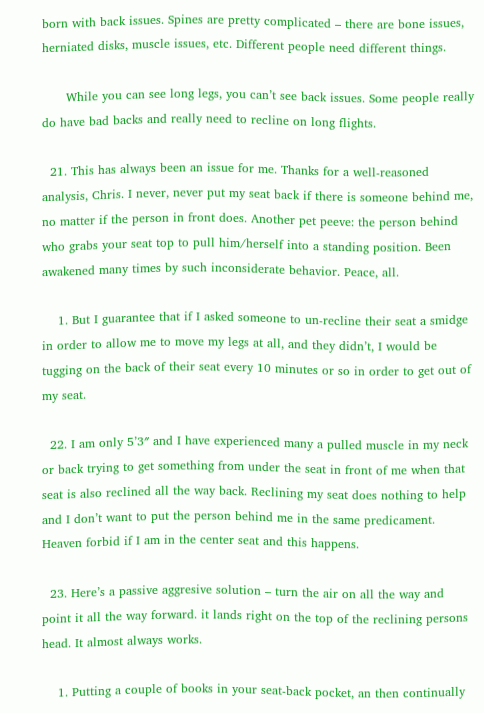born with back issues. Spines are pretty complicated – there are bone issues, herniated disks, muscle issues, etc. Different people need different things.

      While you can see long legs, you can’t see back issues. Some people really do have bad backs and really need to recline on long flights.

  21. This has always been an issue for me. Thanks for a well-reasoned analysis, Chris. I never, never put my seat back if there is someone behind me, no matter if the person in front does. Another pet peeve: the person behind who grabs your seat top to pull him/herself into a standing position. Been awakened many times by such inconsiderate behavior. Peace, all.

    1. But I guarantee that if I asked someone to un-recline their seat a smidge in order to allow me to move my legs at all, and they didn’t, I would be tugging on the back of their seat every 10 minutes or so in order to get out of my seat.

  22. I am only 5’3″ and I have experienced many a pulled muscle in my neck or back trying to get something from under the seat in front of me when that seat is also reclined all the way back. Reclining my seat does nothing to help and I don’t want to put the person behind me in the same predicament. Heaven forbid if I am in the center seat and this happens.

  23. Here’s a passive aggresive solution – turn the air on all the way and point it all the way forward. it lands right on the top of the reclining persons head. It almost always works.

    1. Putting a couple of books in your seat-back pocket, an then continually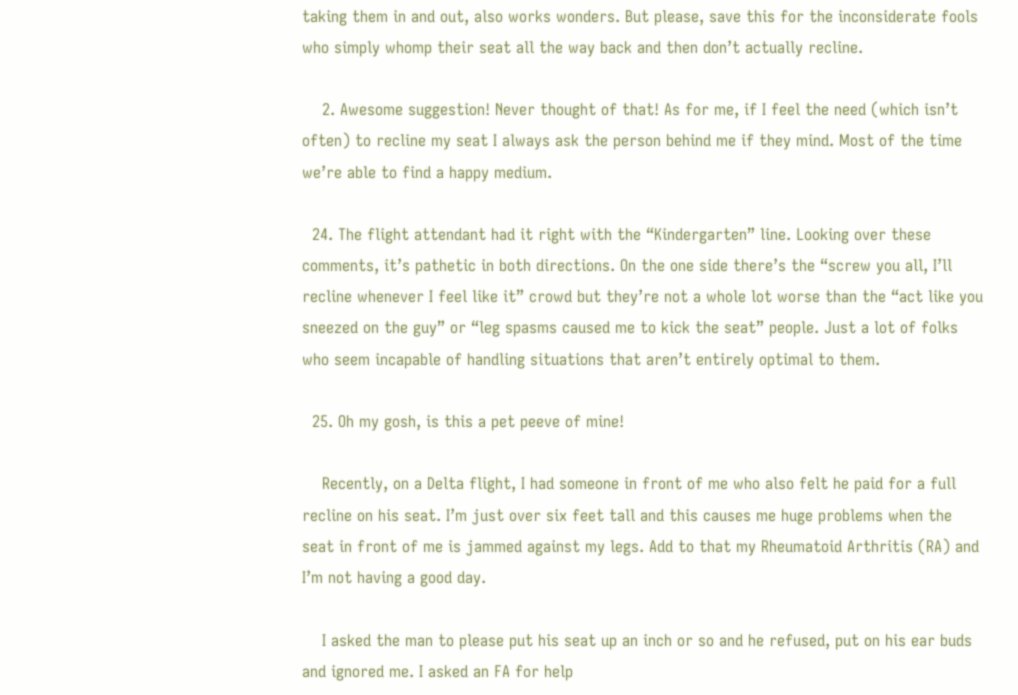taking them in and out, also works wonders. But please, save this for the inconsiderate fools who simply whomp their seat all the way back and then don’t actually recline.

    2. Awesome suggestion! Never thought of that! As for me, if I feel the need (which isn’t often) to recline my seat I always ask the person behind me if they mind. Most of the time we’re able to find a happy medium.

  24. The flight attendant had it right with the “Kindergarten” line. Looking over these comments, it’s pathetic in both directions. On the one side there’s the “screw you all, I’ll recline whenever I feel like it” crowd but they’re not a whole lot worse than the “act like you sneezed on the guy” or “leg spasms caused me to kick the seat” people. Just a lot of folks who seem incapable of handling situations that aren’t entirely optimal to them.

  25. Oh my gosh, is this a pet peeve of mine!

    Recently, on a Delta flight, I had someone in front of me who also felt he paid for a full recline on his seat. I’m just over six feet tall and this causes me huge problems when the seat in front of me is jammed against my legs. Add to that my Rheumatoid Arthritis (RA) and I’m not having a good day.

    I asked the man to please put his seat up an inch or so and he refused, put on his ear buds and ignored me. I asked an FA for help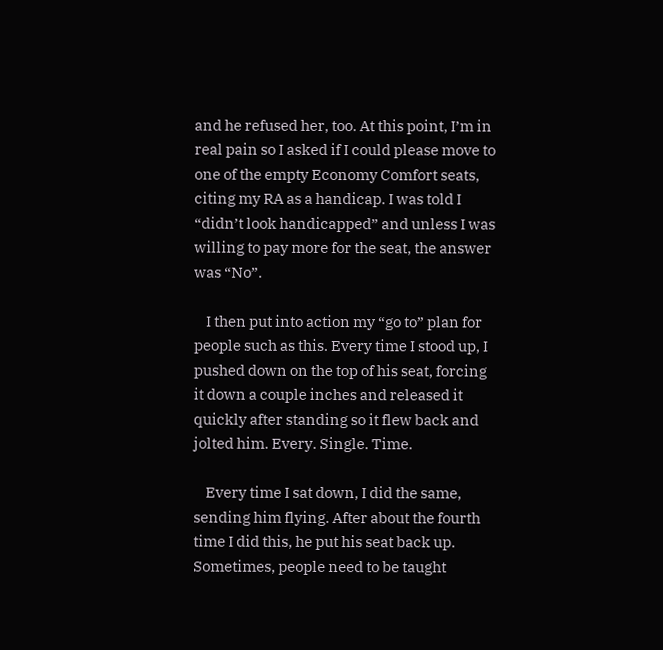and he refused her, too. At this point, I’m in real pain so I asked if I could please move to one of the empty Economy Comfort seats, citing my RA as a handicap. I was told I “didn’t look handicapped” and unless I was willing to pay more for the seat, the answer was “No”.

    I then put into action my “go to” plan for people such as this. Every time I stood up, I pushed down on the top of his seat, forcing it down a couple inches and released it quickly after standing so it flew back and jolted him. Every. Single. Time.

    Every time I sat down, I did the same, sending him flying. After about the fourth time I did this, he put his seat back up. Sometimes, people need to be taught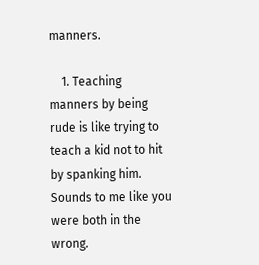manners.

    1. Teaching manners by being rude is like trying to teach a kid not to hit by spanking him. Sounds to me like you were both in the wrong.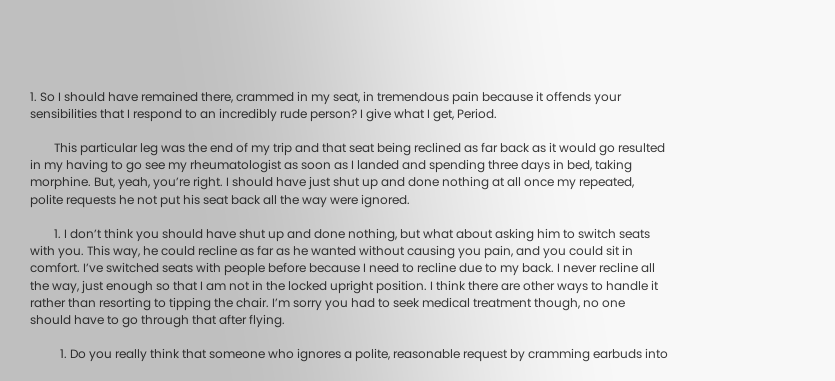1. So I should have remained there, crammed in my seat, in tremendous pain because it offends your sensibilities that I respond to an incredibly rude person? I give what I get, Period.

        This particular leg was the end of my trip and that seat being reclined as far back as it would go resulted in my having to go see my rheumatologist as soon as I landed and spending three days in bed, taking morphine. But, yeah, you’re right. I should have just shut up and done nothing at all once my repeated, polite requests he not put his seat back all the way were ignored.

        1. I don’t think you should have shut up and done nothing, but what about asking him to switch seats with you. This way, he could recline as far as he wanted without causing you pain, and you could sit in comfort. I’ve switched seats with people before because I need to recline due to my back. I never recline all the way, just enough so that I am not in the locked upright position. I think there are other ways to handle it rather than resorting to tipping the chair. I’m sorry you had to seek medical treatment though, no one should have to go through that after flying.

          1. Do you really think that someone who ignores a polite, reasonable request by cramming earbuds into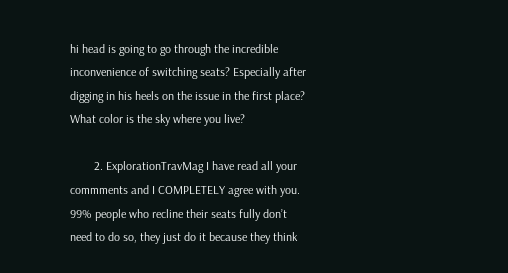hi head is going to go through the incredible inconvenience of switching seats? Especially after digging in his heels on the issue in the first place? What color is the sky where you live?

        2. ExplorationTravMag I have read all your commments and I COMPLETELY agree with you. 99% people who recline their seats fully don’t need to do so, they just do it because they think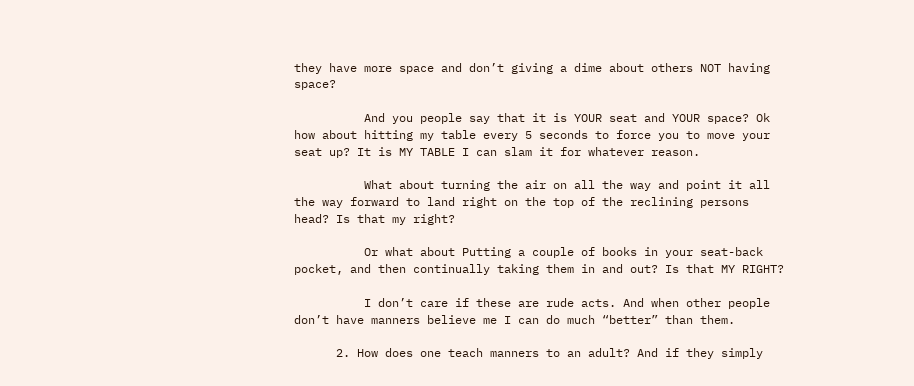they have more space and don’t giving a dime about others NOT having space?

          And you people say that it is YOUR seat and YOUR space? Ok how about hitting my table every 5 seconds to force you to move your seat up? It is MY TABLE I can slam it for whatever reason.

          What about turning the air on all the way and point it all the way forward to land right on the top of the reclining persons head? Is that my right?

          Or what about Putting a couple of books in your seat-back pocket, and then continually taking them in and out? Is that MY RIGHT?

          I don’t care if these are rude acts. And when other people don’t have manners believe me I can do much “better” than them.

      2. How does one teach manners to an adult? And if they simply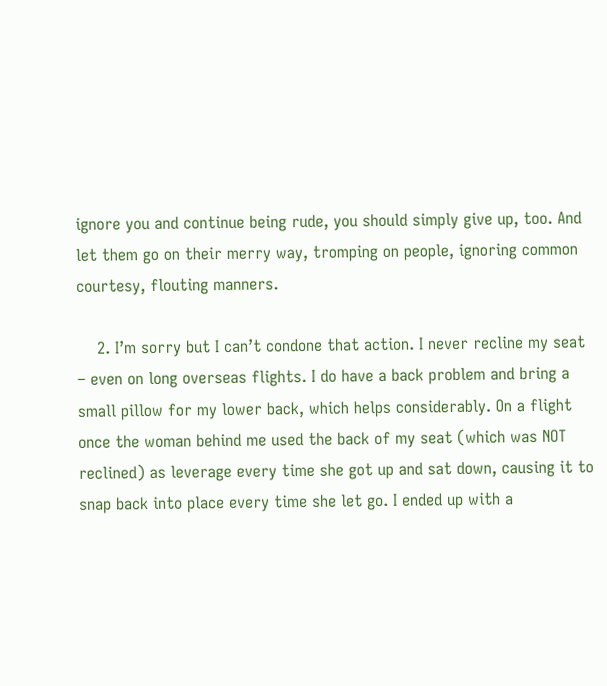ignore you and continue being rude, you should simply give up, too. And let them go on their merry way, tromping on people, ignoring common courtesy, flouting manners.

    2. I’m sorry but I can’t condone that action. I never recline my seat – even on long overseas flights. I do have a back problem and bring a small pillow for my lower back, which helps considerably. On a flight once the woman behind me used the back of my seat (which was NOT reclined) as leverage every time she got up and sat down, causing it to snap back into place every time she let go. I ended up with a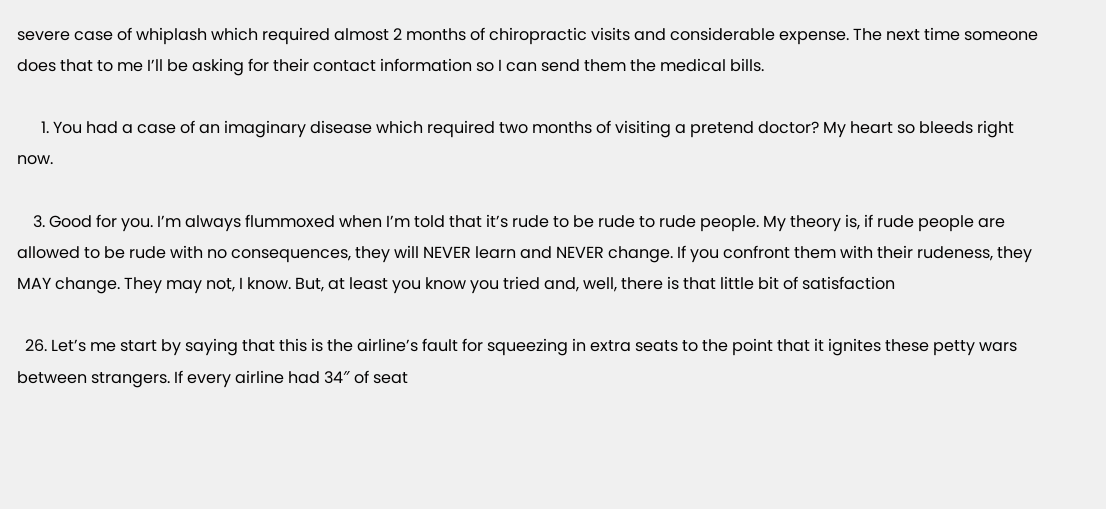severe case of whiplash which required almost 2 months of chiropractic visits and considerable expense. The next time someone does that to me I’ll be asking for their contact information so I can send them the medical bills.

      1. You had a case of an imaginary disease which required two months of visiting a pretend doctor? My heart so bleeds right now.

    3. Good for you. I’m always flummoxed when I’m told that it’s rude to be rude to rude people. My theory is, if rude people are allowed to be rude with no consequences, they will NEVER learn and NEVER change. If you confront them with their rudeness, they MAY change. They may not, I know. But, at least you know you tried and, well, there is that little bit of satisfaction

  26. Let’s me start by saying that this is the airline’s fault for squeezing in extra seats to the point that it ignites these petty wars between strangers. If every airline had 34″ of seat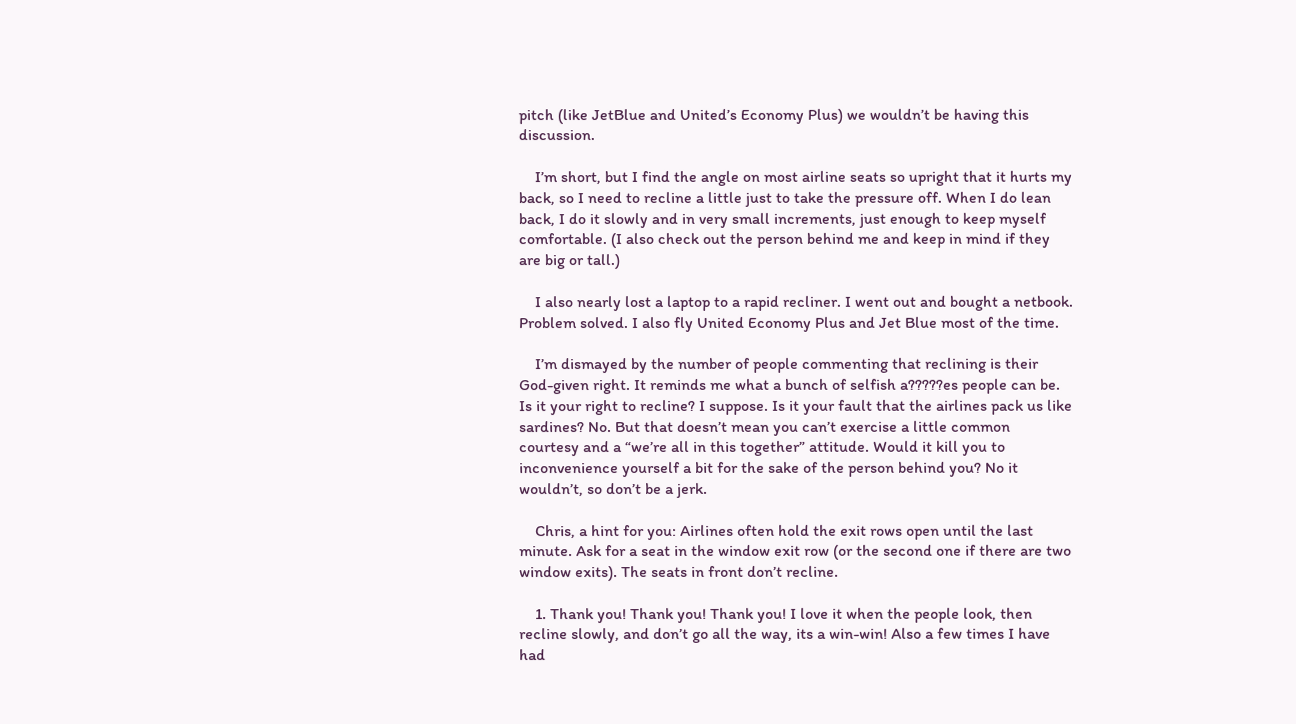pitch (like JetBlue and United’s Economy Plus) we wouldn’t be having this discussion.

    I’m short, but I find the angle on most airline seats so upright that it hurts my back, so I need to recline a little just to take the pressure off. When I do lean back, I do it slowly and in very small increments, just enough to keep myself comfortable. (I also check out the person behind me and keep in mind if they are big or tall.)

    I also nearly lost a laptop to a rapid recliner. I went out and bought a netbook. Problem solved. I also fly United Economy Plus and Jet Blue most of the time.

    I’m dismayed by the number of people commenting that reclining is their God-given right. It reminds me what a bunch of selfish a?????es people can be. Is it your right to recline? I suppose. Is it your fault that the airlines pack us like sardines? No. But that doesn’t mean you can’t exercise a little common courtesy and a “we’re all in this together” attitude. Would it kill you to inconvenience yourself a bit for the sake of the person behind you? No it wouldn’t, so don’t be a jerk.

    Chris, a hint for you: Airlines often hold the exit rows open until the last minute. Ask for a seat in the window exit row (or the second one if there are two window exits). The seats in front don’t recline.

    1. Thank you! Thank you! Thank you! I love it when the people look, then recline slowly, and don’t go all the way, its a win-win! Also a few times I have had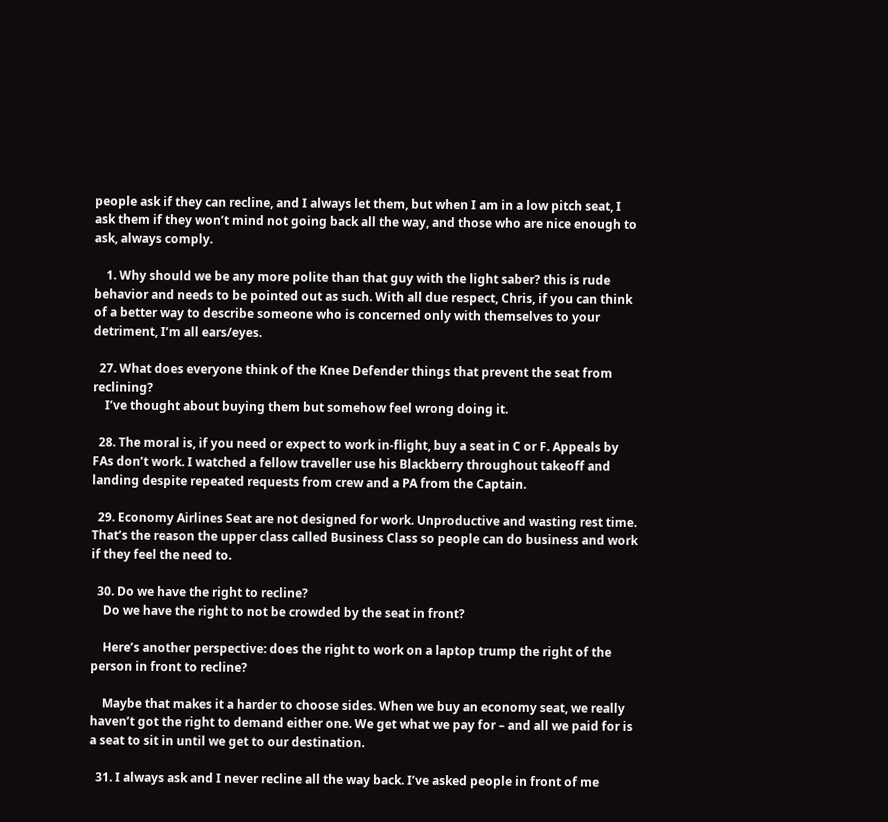people ask if they can recline, and I always let them, but when I am in a low pitch seat, I ask them if they won’t mind not going back all the way, and those who are nice enough to ask, always comply.

    1. Why should we be any more polite than that guy with the light saber? this is rude behavior and needs to be pointed out as such. With all due respect, Chris, if you can think of a better way to describe someone who is concerned only with themselves to your detriment, I’m all ears/eyes.

  27. What does everyone think of the Knee Defender things that prevent the seat from reclining?
    I’ve thought about buying them but somehow feel wrong doing it.

  28. The moral is, if you need or expect to work in-flight, buy a seat in C or F. Appeals by FAs don’t work. I watched a fellow traveller use his Blackberry throughout takeoff and landing despite repeated requests from crew and a PA from the Captain.

  29. Economy Airlines Seat are not designed for work. Unproductive and wasting rest time. That’s the reason the upper class called Business Class so people can do business and work if they feel the need to.

  30. Do we have the right to recline?
    Do we have the right to not be crowded by the seat in front?

    Here’s another perspective: does the right to work on a laptop trump the right of the person in front to recline?

    Maybe that makes it a harder to choose sides. When we buy an economy seat, we really haven’t got the right to demand either one. We get what we pay for – and all we paid for is a seat to sit in until we get to our destination.

  31. I always ask and I never recline all the way back. I’ve asked people in front of me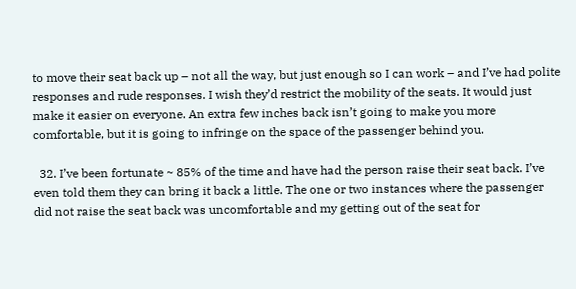to move their seat back up – not all the way, but just enough so I can work – and I’ve had polite responses and rude responses. I wish they’d restrict the mobility of the seats. It would just make it easier on everyone. An extra few inches back isn’t going to make you more comfortable, but it is going to infringe on the space of the passenger behind you.

  32. I’ve been fortunate ~ 85% of the time and have had the person raise their seat back. I’ve even told them they can bring it back a little. The one or two instances where the passenger did not raise the seat back was uncomfortable and my getting out of the seat for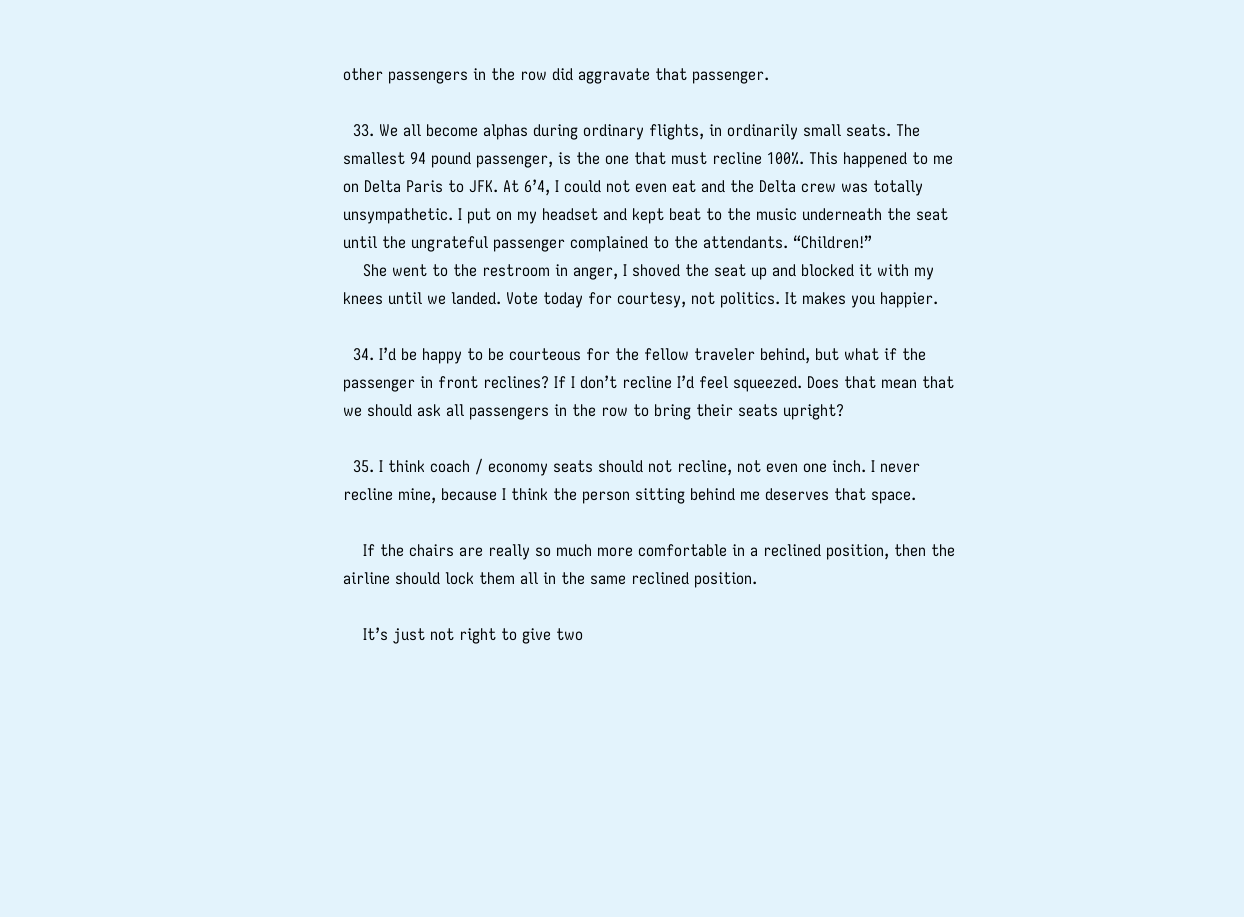other passengers in the row did aggravate that passenger.

  33. We all become alphas during ordinary flights, in ordinarily small seats. The smallest 94 pound passenger, is the one that must recline 100%. This happened to me on Delta Paris to JFK. At 6’4, I could not even eat and the Delta crew was totally unsympathetic. I put on my headset and kept beat to the music underneath the seat until the ungrateful passenger complained to the attendants. “Children!”
    She went to the restroom in anger, I shoved the seat up and blocked it with my knees until we landed. Vote today for courtesy, not politics. It makes you happier.

  34. I’d be happy to be courteous for the fellow traveler behind, but what if the passenger in front reclines? If I don’t recline I’d feel squeezed. Does that mean that we should ask all passengers in the row to bring their seats upright?

  35. I think coach / economy seats should not recline, not even one inch. I never recline mine, because I think the person sitting behind me deserves that space.

    If the chairs are really so much more comfortable in a reclined position, then the airline should lock them all in the same reclined position.

    It’s just not right to give two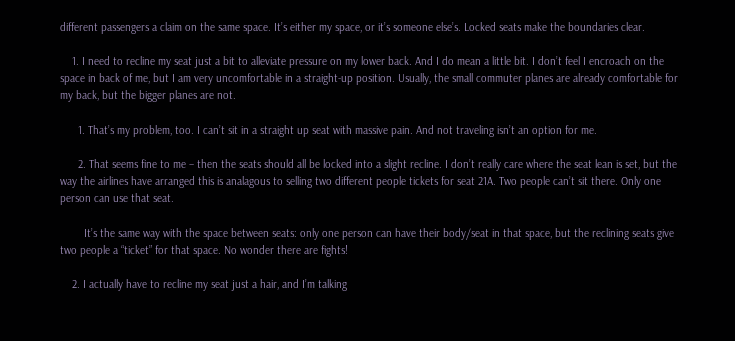different passengers a claim on the same space. It’s either my space, or it’s someone else’s. Locked seats make the boundaries clear.

    1. I need to recline my seat just a bit to alleviate pressure on my lower back. And I do mean a little bit. I don’t feel I encroach on the space in back of me, but I am very uncomfortable in a straight-up position. Usually, the small commuter planes are already comfortable for my back, but the bigger planes are not.

      1. That’s my problem, too. I can’t sit in a straight up seat with massive pain. And not traveling isn’t an option for me.

      2. That seems fine to me – then the seats should all be locked into a slight recline. I don’t really care where the seat lean is set, but the way the airlines have arranged this is analagous to selling two different people tickets for seat 21A. Two people can’t sit there. Only one person can use that seat.

        It’s the same way with the space between seats: only one person can have their body/seat in that space, but the reclining seats give two people a “ticket” for that space. No wonder there are fights!

    2. I actually have to recline my seat just a hair, and I’m talking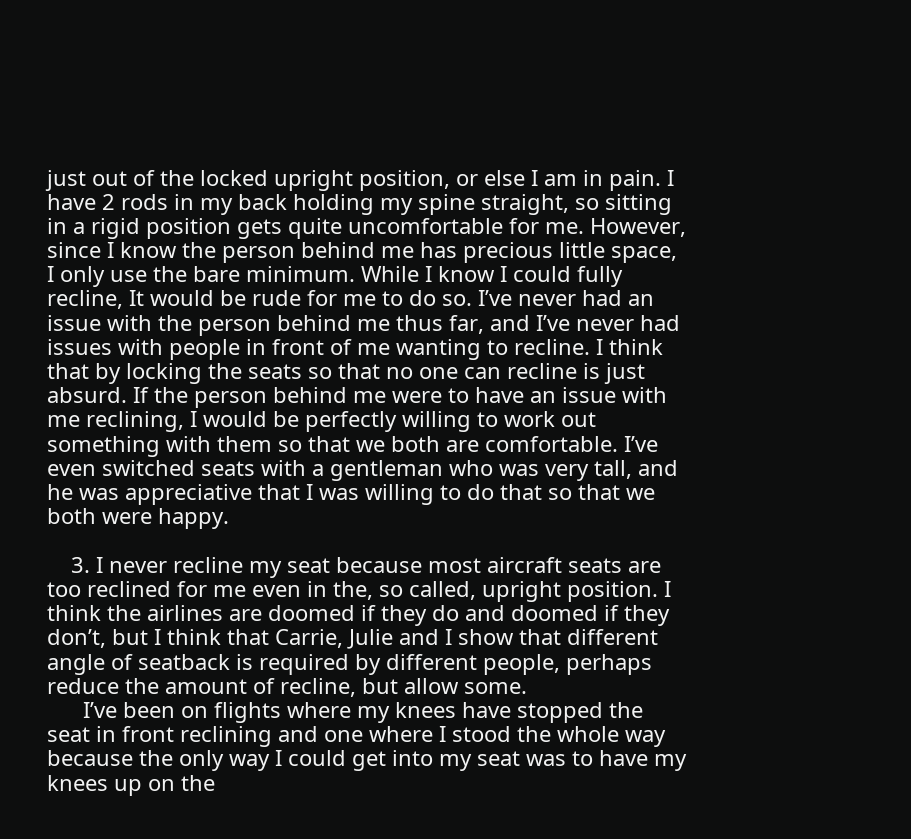just out of the locked upright position, or else I am in pain. I have 2 rods in my back holding my spine straight, so sitting in a rigid position gets quite uncomfortable for me. However, since I know the person behind me has precious little space, I only use the bare minimum. While I know I could fully recline, It would be rude for me to do so. I’ve never had an issue with the person behind me thus far, and I’ve never had issues with people in front of me wanting to recline. I think that by locking the seats so that no one can recline is just absurd. If the person behind me were to have an issue with me reclining, I would be perfectly willing to work out something with them so that we both are comfortable. I’ve even switched seats with a gentleman who was very tall, and he was appreciative that I was willing to do that so that we both were happy.

    3. I never recline my seat because most aircraft seats are too reclined for me even in the, so called, upright position. I think the airlines are doomed if they do and doomed if they don’t, but I think that Carrie, Julie and I show that different angle of seatback is required by different people, perhaps reduce the amount of recline, but allow some.
      I’ve been on flights where my knees have stopped the seat in front reclining and one where I stood the whole way because the only way I could get into my seat was to have my knees up on the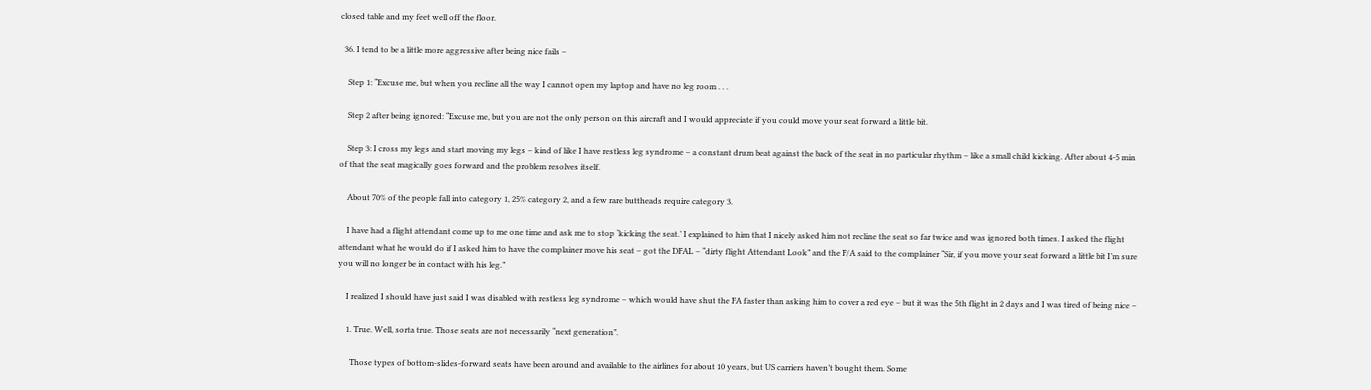closed table and my feet well off the floor.

  36. I tend to be a little more aggressive after being nice fails –

    Step 1: “Excuse me, but when you recline all the way I cannot open my laptop and have no leg room . . .

    Step 2 after being ignored: “Excuse me, but you are not the only person on this aircraft and I would appreciate if you could move your seat forward a little bit.

    Step 3: I cross my legs and start moving my legs – kind of like I have restless leg syndrome – a constant drum beat against the back of the seat in no particular rhythm – like a small child kicking. After about 4-5 min of that the seat magically goes forward and the problem resolves itself.

    About 70% of the people fall into category 1, 25% category 2, and a few rare buttheads require category 3.

    I have had a flight attendant come up to me one time and ask me to stop ‘kicking the seat.’ I explained to him that I nicely asked him not recline the seat so far twice and was ignored both times. I asked the flight attendant what he would do if I asked him to have the complainer move his seat – got the DFAL – “dirty flight Attendant Look” and the F/A said to the complainer “Sir, if you move your seat forward a little bit I’m sure you will no longer be in contact with his leg.”

    I realized I should have just said I was disabled with restless leg syndrome – which would have shut the FA faster than asking him to cover a red eye – but it was the 5th flight in 2 days and I was tired of being nice –

    1. True. Well, sorta true. Those seats are not necessarily “next generation”.

      Those types of bottom-slides-forward seats have been around and available to the airlines for about 10 years, but US carriers haven’t bought them. Some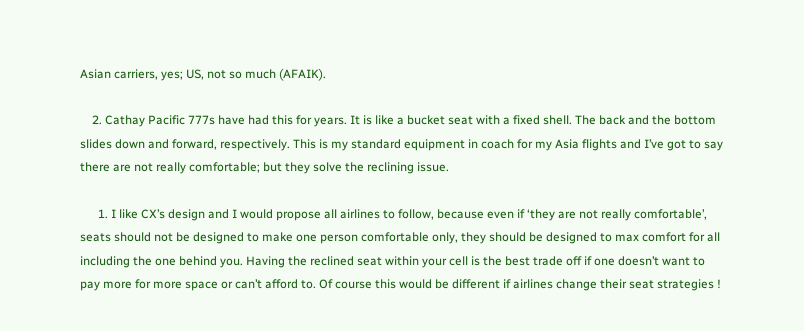Asian carriers, yes; US, not so much (AFAIK).

    2. Cathay Pacific 777s have had this for years. It is like a bucket seat with a fixed shell. The back and the bottom slides down and forward, respectively. This is my standard equipment in coach for my Asia flights and I’ve got to say there are not really comfortable; but they solve the reclining issue.

      1. I like CX’s design and I would propose all airlines to follow, because even if ‘they are not really comfortable’, seats should not be designed to make one person comfortable only, they should be designed to max comfort for all including the one behind you. Having the reclined seat within your cell is the best trade off if one doesn’t want to pay more for more space or can’t afford to. Of course this would be different if airlines change their seat strategies !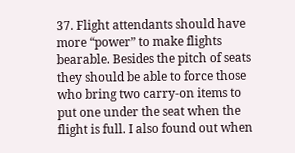37. Flight attendants should have more “power” to make flights bearable. Besides the pitch of seats they should be able to force those who bring two carry-on items to put one under the seat when the flight is full. I also found out when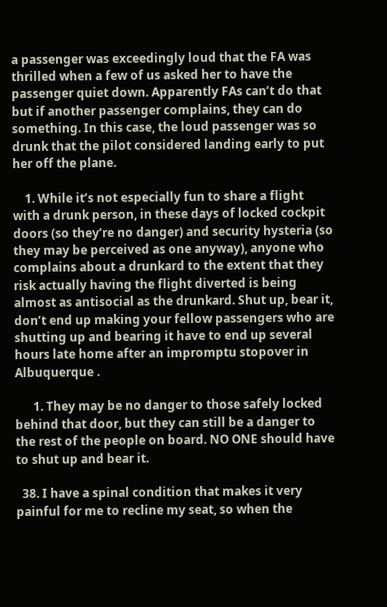a passenger was exceedingly loud that the FA was thrilled when a few of us asked her to have the passenger quiet down. Apparently FAs can’t do that but if another passenger complains, they can do something. In this case, the loud passenger was so drunk that the pilot considered landing early to put her off the plane.

    1. While it’s not especially fun to share a flight with a drunk person, in these days of locked cockpit doors (so they’re no danger) and security hysteria (so they may be perceived as one anyway), anyone who complains about a drunkard to the extent that they risk actually having the flight diverted is being almost as antisocial as the drunkard. Shut up, bear it, don’t end up making your fellow passengers who are shutting up and bearing it have to end up several hours late home after an impromptu stopover in Albuquerque .

      1. They may be no danger to those safely locked behind that door, but they can still be a danger to the rest of the people on board. NO ONE should have to shut up and bear it.

  38. I have a spinal condition that makes it very painful for me to recline my seat, so when the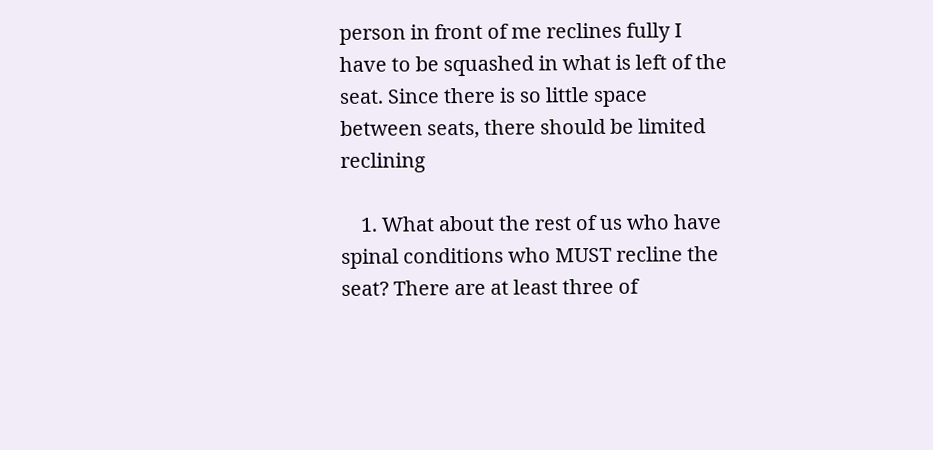person in front of me reclines fully I have to be squashed in what is left of the seat. Since there is so little space between seats, there should be limited reclining

    1. What about the rest of us who have spinal conditions who MUST recline the seat? There are at least three of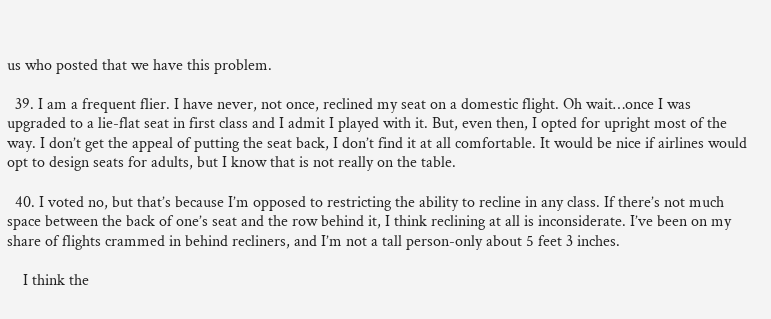us who posted that we have this problem.

  39. I am a frequent flier. I have never, not once, reclined my seat on a domestic flight. Oh wait…once I was upgraded to a lie-flat seat in first class and I admit I played with it. But, even then, I opted for upright most of the way. I don’t get the appeal of putting the seat back, I don’t find it at all comfortable. It would be nice if airlines would opt to design seats for adults, but I know that is not really on the table.

  40. I voted no, but that’s because I’m opposed to restricting the ability to recline in any class. If there’s not much space between the back of one’s seat and the row behind it, I think reclining at all is inconsiderate. I’ve been on my share of flights crammed in behind recliners, and I’m not a tall person-only about 5 feet 3 inches.

    I think the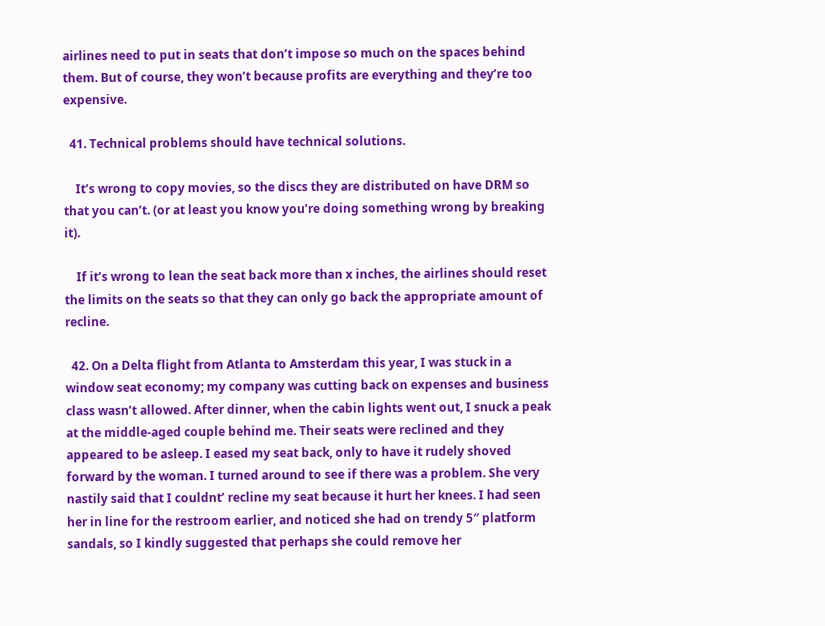airlines need to put in seats that don’t impose so much on the spaces behind them. But of course, they won’t because profits are everything and they’re too expensive.

  41. Technical problems should have technical solutions.

    It’s wrong to copy movies, so the discs they are distributed on have DRM so that you can’t. (or at least you know you’re doing something wrong by breaking it).

    If it’s wrong to lean the seat back more than x inches, the airlines should reset the limits on the seats so that they can only go back the appropriate amount of recline.

  42. On a Delta flight from Atlanta to Amsterdam this year, I was stuck in a window seat economy; my company was cutting back on expenses and business class wasn’t allowed. After dinner, when the cabin lights went out, I snuck a peak at the middle-aged couple behind me. Their seats were reclined and they appeared to be asleep. I eased my seat back, only to have it rudely shoved forward by the woman. I turned around to see if there was a problem. She very nastily said that I couldnt’ recline my seat because it hurt her knees. I had seen her in line for the restroom earlier, and noticed she had on trendy 5″ platform sandals, so I kindly suggested that perhaps she could remove her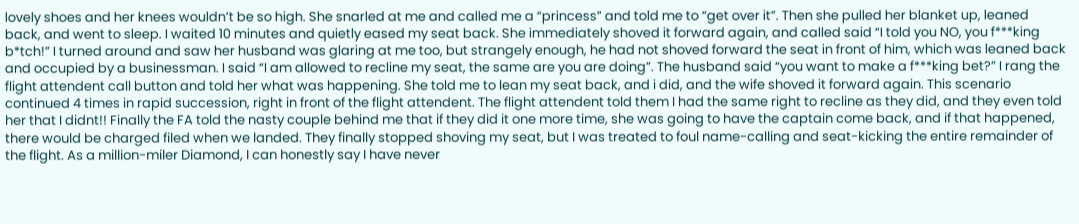lovely shoes and her knees wouldn’t be so high. She snarled at me and called me a “princess” and told me to “get over it”. Then she pulled her blanket up, leaned back, and went to sleep. I waited 10 minutes and quietly eased my seat back. She immediately shoved it forward again, and called said “I told you NO, you f***king b*tch!” I turned around and saw her husband was glaring at me too, but strangely enough, he had not shoved forward the seat in front of him, which was leaned back and occupied by a businessman. I said “I am allowed to recline my seat, the same are you are doing”. The husband said “you want to make a f***king bet?” I rang the flight attendent call button and told her what was happening. She told me to lean my seat back, and i did, and the wife shoved it forward again. This scenario continued 4 times in rapid succession, right in front of the flight attendent. The flight attendent told them I had the same right to recline as they did, and they even told her that I didnt!! Finally the FA told the nasty couple behind me that if they did it one more time, she was going to have the captain come back, and if that happened, there would be charged filed when we landed. They finally stopped shoving my seat, but I was treated to foul name-calling and seat-kicking the entire remainder of the flight. As a million-miler Diamond, I can honestly say I have never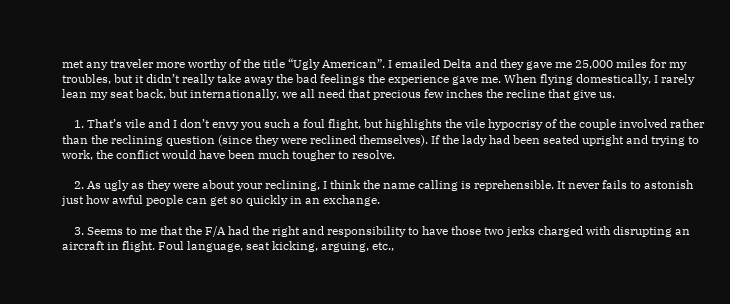met any traveler more worthy of the title “Ugly American”. I emailed Delta and they gave me 25,000 miles for my troubles, but it didn’t really take away the bad feelings the experience gave me. When flying domestically, I rarely lean my seat back, but internationally, we all need that precious few inches the recline that give us.

    1. That’s vile and I don’t envy you such a foul flight, but highlights the vile hypocrisy of the couple involved rather than the reclining question (since they were reclined themselves). If the lady had been seated upright and trying to work, the conflict would have been much tougher to resolve.

    2. As ugly as they were about your reclining, I think the name calling is reprehensible. It never fails to astonish just how awful people can get so quickly in an exchange.

    3. Seems to me that the F/A had the right and responsibility to have those two jerks charged with disrupting an aircraft in flight. Foul language, seat kicking, arguing, etc.,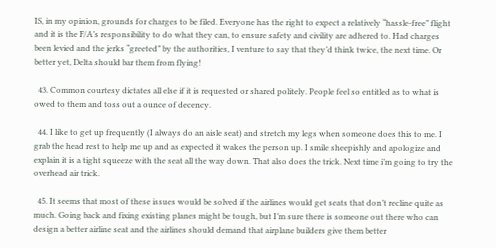IS, in my opinion, grounds for charges to be filed. Everyone has the right to expect a relatively “hassle-free” flight and it is the F/A’s responsibility to do what they can, to ensure safety and civility are adhered to. Had charges been levied and the jerks “greeted” by the authorities, I venture to say that they’d think twice, the next time. Or better yet, Delta should bar them from flying!

  43. Common courtesy dictates all else if it is requested or shared politely. People feel so entitled as to what is owed to them and toss out a ounce of decency.

  44. I like to get up frequently (I always do an aisle seat) and stretch my legs when someone does this to me. I grab the head rest to help me up and as expected it wakes the person up. I smile sheepishly and apologize and explain it is a tight squeeze with the seat all the way down. That also does the trick. Next time i’m going to try the overhead air trick.

  45. It seems that most of these issues would be solved if the airlines would get seats that don’t recline quite as much. Going back and fixing existing planes might be tough, but I’m sure there is someone out there who can design a better airline seat and the airlines should demand that airplane builders give them better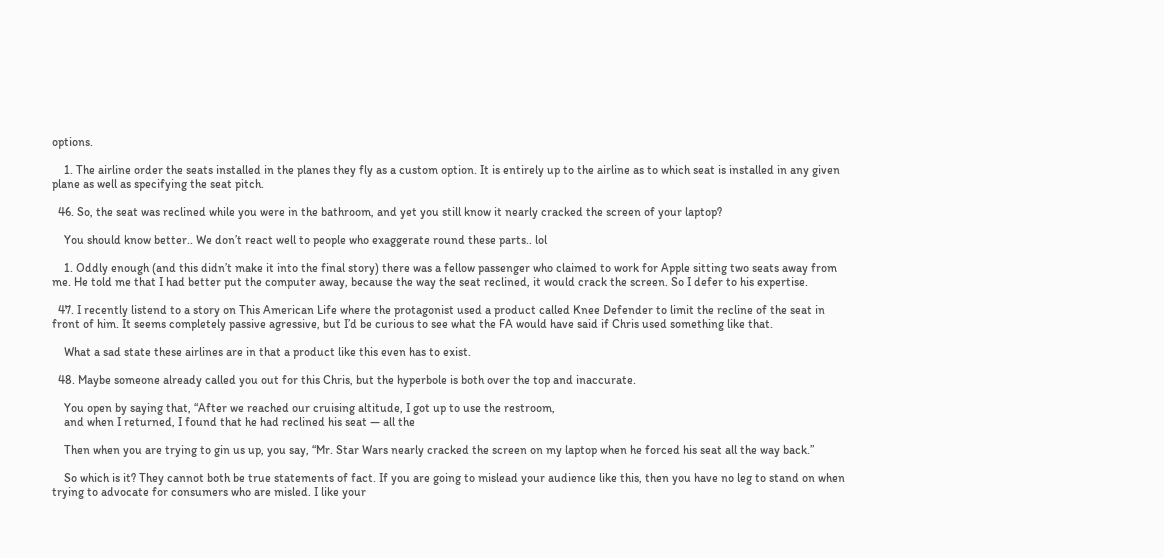options.

    1. The airline order the seats installed in the planes they fly as a custom option. It is entirely up to the airline as to which seat is installed in any given plane as well as specifying the seat pitch.

  46. So, the seat was reclined while you were in the bathroom, and yet you still know it nearly cracked the screen of your laptop?

    You should know better.. We don’t react well to people who exaggerate round these parts.. lol

    1. Oddly enough (and this didn’t make it into the final story) there was a fellow passenger who claimed to work for Apple sitting two seats away from me. He told me that I had better put the computer away, because the way the seat reclined, it would crack the screen. So I defer to his expertise.

  47. I recently listend to a story on This American Life where the protagonist used a product called Knee Defender to limit the recline of the seat in front of him. It seems completely passive agressive, but I’d be curious to see what the FA would have said if Chris used something like that.

    What a sad state these airlines are in that a product like this even has to exist.

  48. Maybe someone already called you out for this Chris, but the hyperbole is both over the top and inaccurate.

    You open by saying that, “After we reached our cruising altitude, I got up to use the restroom,
    and when I returned, I found that he had reclined his seat — all the

    Then when you are trying to gin us up, you say, “Mr. Star Wars nearly cracked the screen on my laptop when he forced his seat all the way back.”

    So which is it? They cannot both be true statements of fact. If you are going to mislead your audience like this, then you have no leg to stand on when trying to advocate for consumers who are misled. I like your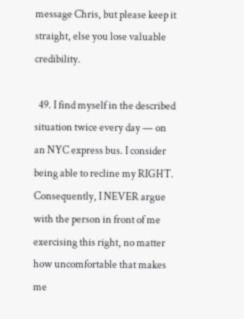message Chris, but please keep it straight, else you lose valuable credibility.

  49. I find myself in the described situation twice every day — on an NYC express bus. I consider being able to recline my RIGHT. Consequently, I NEVER argue with the person in front of me exercising this right, no matter how uncomfortable that makes me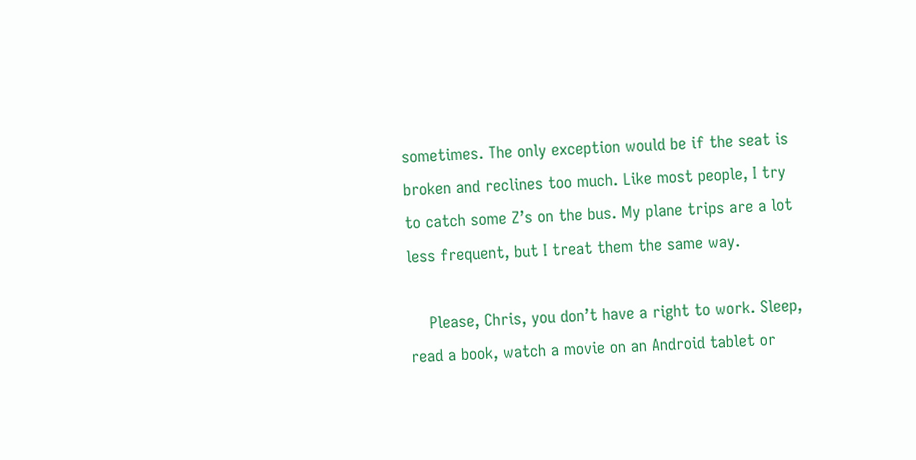sometimes. The only exception would be if the seat is broken and reclines too much. Like most people, I try to catch some Z’s on the bus. My plane trips are a lot less frequent, but I treat them the same way.

    Please, Chris, you don’t have a right to work. Sleep, read a book, watch a movie on an Android tablet or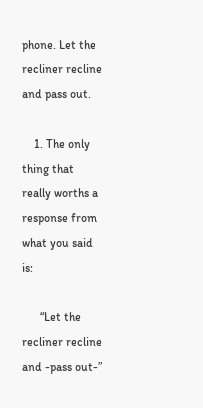phone. Let the recliner recline and pass out.

    1. The only thing that really worths a response from what you said is:

      “Let the recliner recline and -pass out-”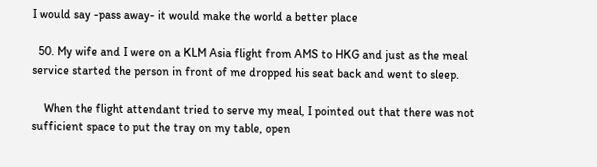I would say -pass away- it would make the world a better place

  50. My wife and I were on a KLM Asia flight from AMS to HKG and just as the meal service started the person in front of me dropped his seat back and went to sleep.

    When the flight attendant tried to serve my meal, I pointed out that there was not sufficient space to put the tray on my table, open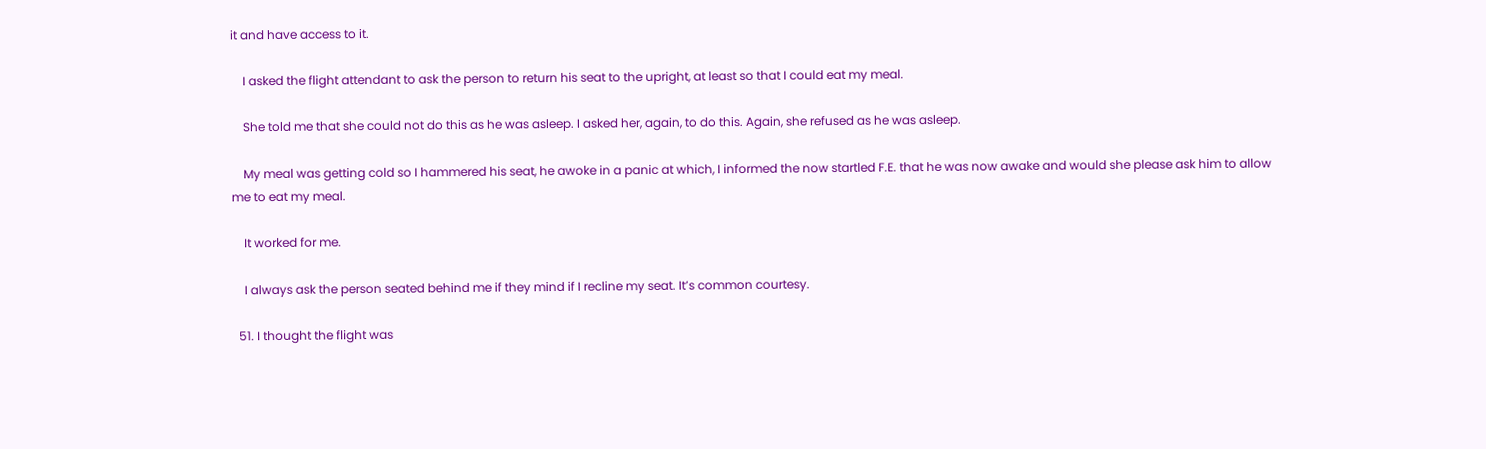it and have access to it.

    I asked the flight attendant to ask the person to return his seat to the upright, at least so that I could eat my meal.

    She told me that she could not do this as he was asleep. I asked her, again, to do this. Again, she refused as he was asleep.

    My meal was getting cold so I hammered his seat, he awoke in a panic at which, I informed the now startled F.E. that he was now awake and would she please ask him to allow me to eat my meal.

    It worked for me.

    I always ask the person seated behind me if they mind if I recline my seat. It’s common courtesy.

  51. I thought the flight was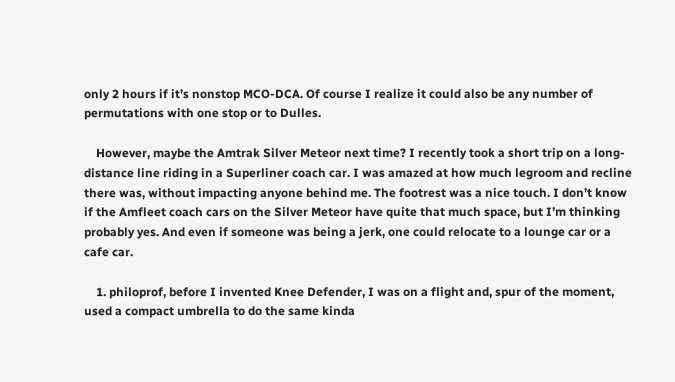only 2 hours if it’s nonstop MCO-DCA. Of course I realize it could also be any number of permutations with one stop or to Dulles.

    However, maybe the Amtrak Silver Meteor next time? I recently took a short trip on a long-distance line riding in a Superliner coach car. I was amazed at how much legroom and recline there was, without impacting anyone behind me. The footrest was a nice touch. I don’t know if the Amfleet coach cars on the Silver Meteor have quite that much space, but I’m thinking probably yes. And even if someone was being a jerk, one could relocate to a lounge car or a cafe car.

    1. philoprof, before I invented Knee Defender, I was on a flight and, spur of the moment, used a compact umbrella to do the same kinda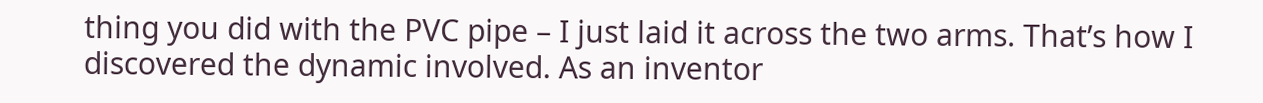thing you did with the PVC pipe – I just laid it across the two arms. That’s how I discovered the dynamic involved. As an inventor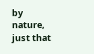by nature, just that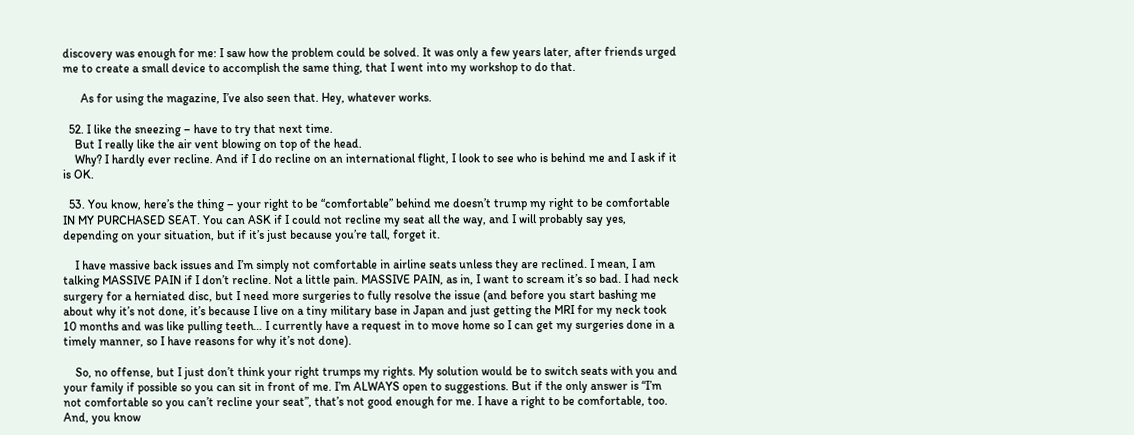discovery was enough for me: I saw how the problem could be solved. It was only a few years later, after friends urged me to create a small device to accomplish the same thing, that I went into my workshop to do that.

      As for using the magazine, I’ve also seen that. Hey, whatever works.

  52. I like the sneezing – have to try that next time.
    But I really like the air vent blowing on top of the head.
    Why? I hardly ever recline. And if I do recline on an international flight, I look to see who is behind me and I ask if it is OK.

  53. You know, here’s the thing – your right to be “comfortable” behind me doesn’t trump my right to be comfortable IN MY PURCHASED SEAT. You can ASK if I could not recline my seat all the way, and I will probably say yes, depending on your situation, but if it’s just because you’re tall, forget it.

    I have massive back issues and I’m simply not comfortable in airline seats unless they are reclined. I mean, I am talking MASSIVE PAIN if I don’t recline. Not a little pain. MASSIVE PAIN, as in, I want to scream it’s so bad. I had neck surgery for a herniated disc, but I need more surgeries to fully resolve the issue (and before you start bashing me about why it’s not done, it’s because I live on a tiny military base in Japan and just getting the MRI for my neck took 10 months and was like pulling teeth… I currently have a request in to move home so I can get my surgeries done in a timely manner, so I have reasons for why it’s not done).

    So, no offense, but I just don’t think your right trumps my rights. My solution would be to switch seats with you and your family if possible so you can sit in front of me. I’m ALWAYS open to suggestions. But if the only answer is “I’m not comfortable so you can’t recline your seat”, that’s not good enough for me. I have a right to be comfortable, too. And, you know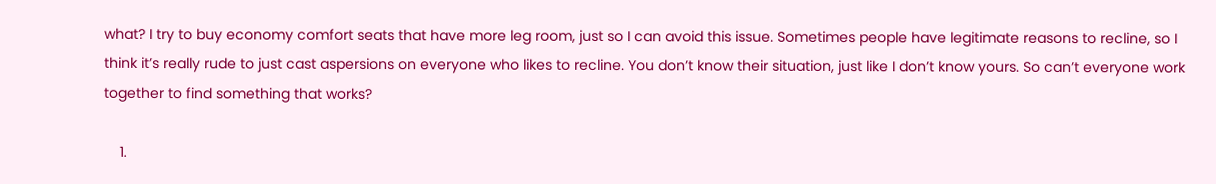what? I try to buy economy comfort seats that have more leg room, just so I can avoid this issue. Sometimes people have legitimate reasons to recline, so I think it’s really rude to just cast aspersions on everyone who likes to recline. You don’t know their situation, just like I don’t know yours. So can’t everyone work together to find something that works?

    1.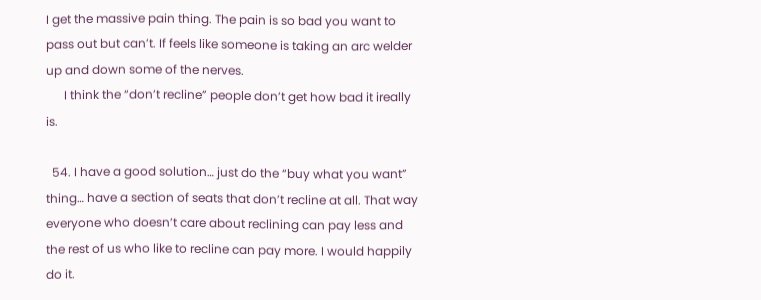I get the massive pain thing. The pain is so bad you want to pass out but can’t. If feels like someone is taking an arc welder up and down some of the nerves.
      I think the “don’t recline” people don’t get how bad it ireally is.

  54. I have a good solution… just do the “buy what you want” thing… have a section of seats that don’t recline at all. That way everyone who doesn’t care about reclining can pay less and the rest of us who like to recline can pay more. I would happily do it.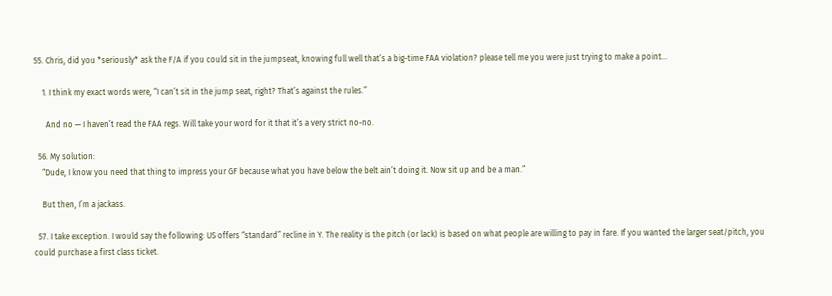55. Chris, did you *seriously* ask the F/A if you could sit in the jumpseat, knowing full well that’s a big-time FAA violation? please tell me you were just trying to make a point…

    1. I think my exact words were, “I can’t sit in the jump seat, right? That’s against the rules.”

      And no — I haven’t read the FAA regs. Will take your word for it that it’s a very strict no-no.

  56. My solution:
    “Dude, I know you need that thing to impress your GF because what you have below the belt ain’t doing it. Now sit up and be a man.”

    But then, I’m a jackass.

  57. I take exception. I would say the following: US offers “standard” recline in Y. The reality is the pitch (or lack) is based on what people are willing to pay in fare. If you wanted the larger seat/pitch, you could purchase a first class ticket.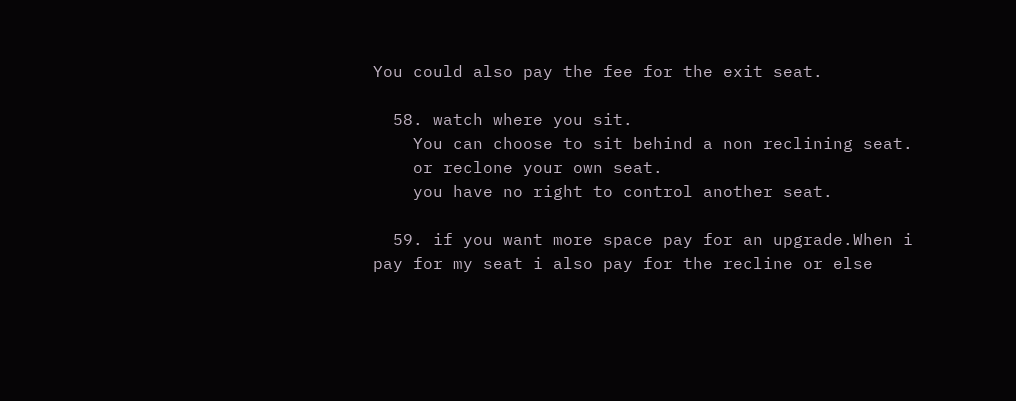You could also pay the fee for the exit seat.

  58. watch where you sit.
    You can choose to sit behind a non reclining seat.
    or reclone your own seat.
    you have no right to control another seat.

  59. if you want more space pay for an upgrade.When i pay for my seat i also pay for the recline or else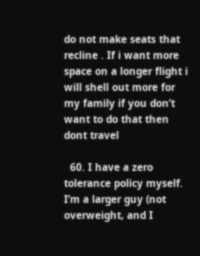do not make seats that recline . If i want more space on a longer flight i will shell out more for my family if you don’t want to do that then dont travel

  60. I have a zero tolerance policy myself. I’m a larger guy (not overweight, and I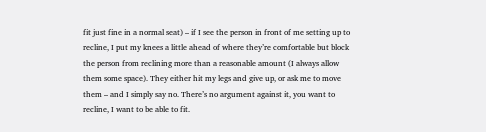fit just fine in a normal seat) – if I see the person in front of me setting up to recline, I put my knees a little ahead of where they’re comfortable but block the person from reclining more than a reasonable amount (I always allow them some space). They either hit my legs and give up, or ask me to move them – and I simply say no. There’s no argument against it, you want to recline, I want to be able to fit.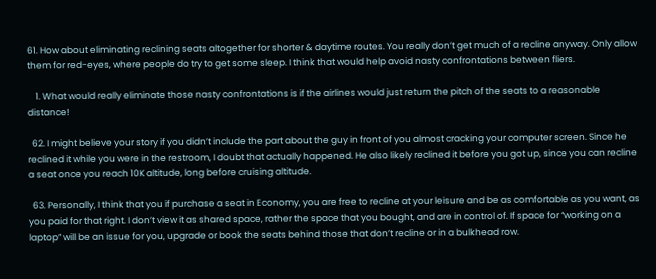61. How about eliminating reclining seats altogether for shorter & daytime routes. You really don’t get much of a recline anyway. Only allow them for red-eyes, where people do try to get some sleep. I think that would help avoid nasty confrontations between fliers.

    1. What would really eliminate those nasty confrontations is if the airlines would just return the pitch of the seats to a reasonable distance!

  62. I might believe your story if you didn’t include the part about the guy in front of you almost cracking your computer screen. Since he reclined it while you were in the restroom, I doubt that actually happened. He also likely reclined it before you got up, since you can recline a seat once you reach 10K altitude, long before cruising altitude.

  63. Personally, I think that you if purchase a seat in Economy, you are free to recline at your leisure and be as comfortable as you want, as you paid for that right. I don’t view it as shared space, rather the space that you bought, and are in control of. If space for “working on a laptop” will be an issue for you, upgrade or book the seats behind those that don’t recline or in a bulkhead row.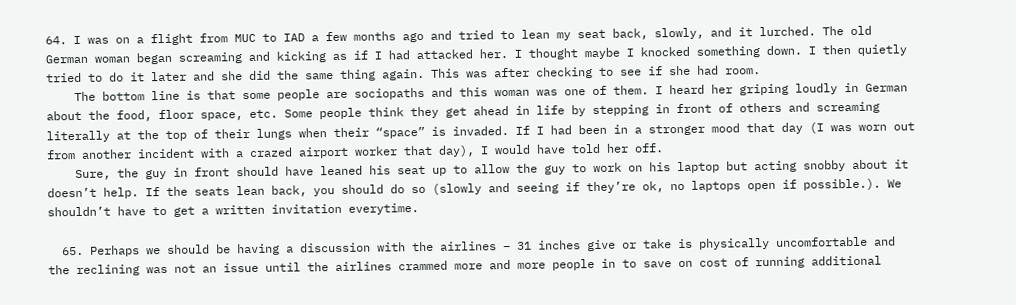64. I was on a flight from MUC to IAD a few months ago and tried to lean my seat back, slowly, and it lurched. The old German woman began screaming and kicking as if I had attacked her. I thought maybe I knocked something down. I then quietly tried to do it later and she did the same thing again. This was after checking to see if she had room.
    The bottom line is that some people are sociopaths and this woman was one of them. I heard her griping loudly in German about the food, floor space, etc. Some people think they get ahead in life by stepping in front of others and screaming literally at the top of their lungs when their “space” is invaded. If I had been in a stronger mood that day (I was worn out from another incident with a crazed airport worker that day), I would have told her off.
    Sure, the guy in front should have leaned his seat up to allow the guy to work on his laptop but acting snobby about it doesn’t help. If the seats lean back, you should do so (slowly and seeing if they’re ok, no laptops open if possible.). We shouldn’t have to get a written invitation everytime.

  65. Perhaps we should be having a discussion with the airlines – 31 inches give or take is physically uncomfortable and the reclining was not an issue until the airlines crammed more and more people in to save on cost of running additional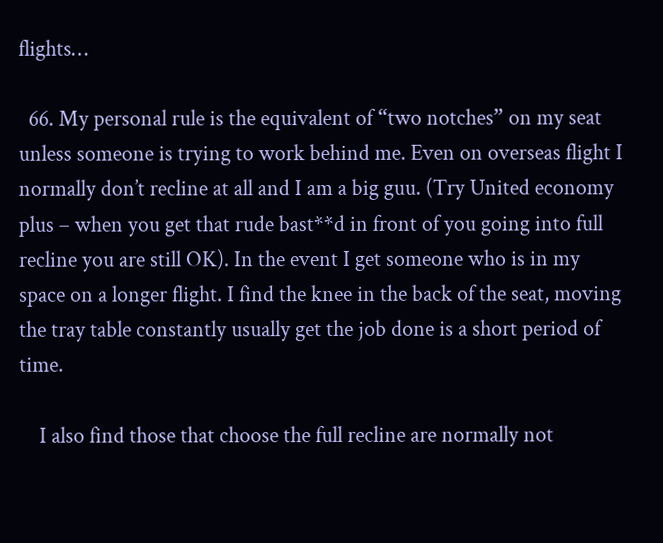flights…

  66. My personal rule is the equivalent of “two notches” on my seat unless someone is trying to work behind me. Even on overseas flight I normally don’t recline at all and I am a big guu. (Try United economy plus – when you get that rude bast**d in front of you going into full recline you are still OK). In the event I get someone who is in my space on a longer flight. I find the knee in the back of the seat, moving the tray table constantly usually get the job done is a short period of time.

    I also find those that choose the full recline are normally not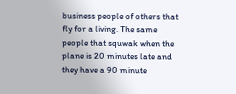business people of others that fly for a living. The same people that squwak when the plane is 20 minutes late and they have a 90 minute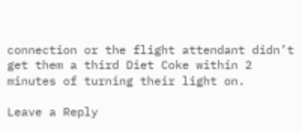connection or the flight attendant didn’t get them a third Diet Coke within 2 minutes of turning their light on.

Leave a Reply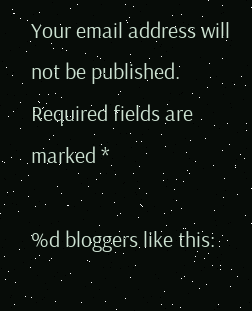Your email address will not be published. Required fields are marked *

%d bloggers like this: